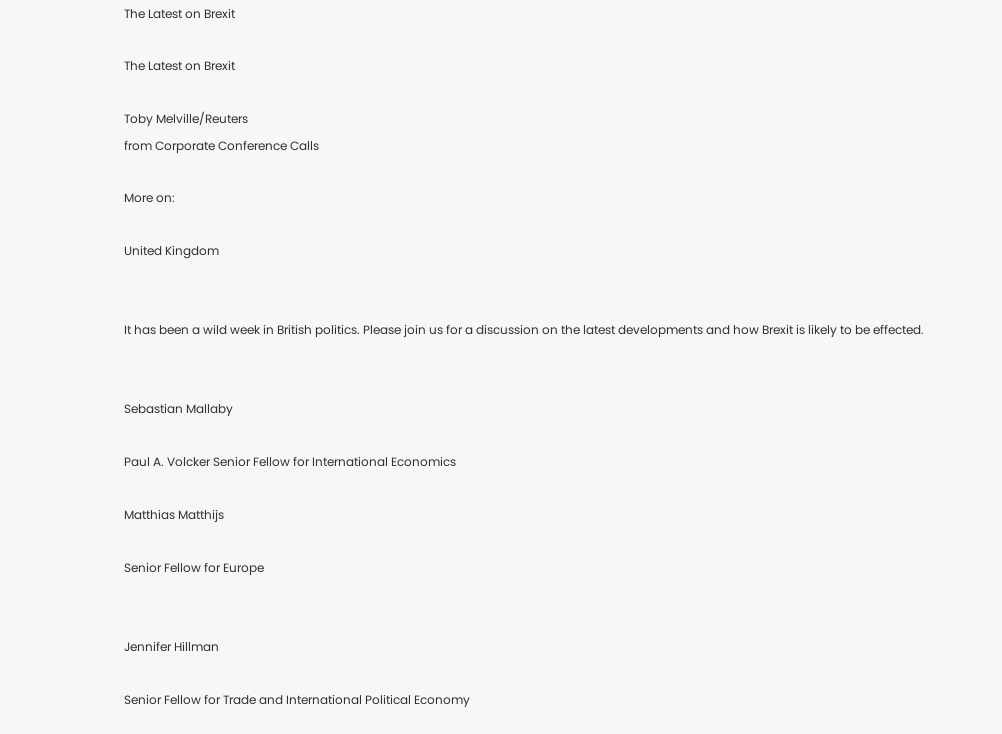The Latest on Brexit

The Latest on Brexit

Toby Melville/Reuters
from Corporate Conference Calls

More on:

United Kingdom


It has been a wild week in British politics. Please join us for a discussion on the latest developments and how Brexit is likely to be effected.


Sebastian Mallaby

Paul A. Volcker Senior Fellow for International Economics

Matthias Matthijs

Senior Fellow for Europe


Jennifer Hillman

Senior Fellow for Trade and International Political Economy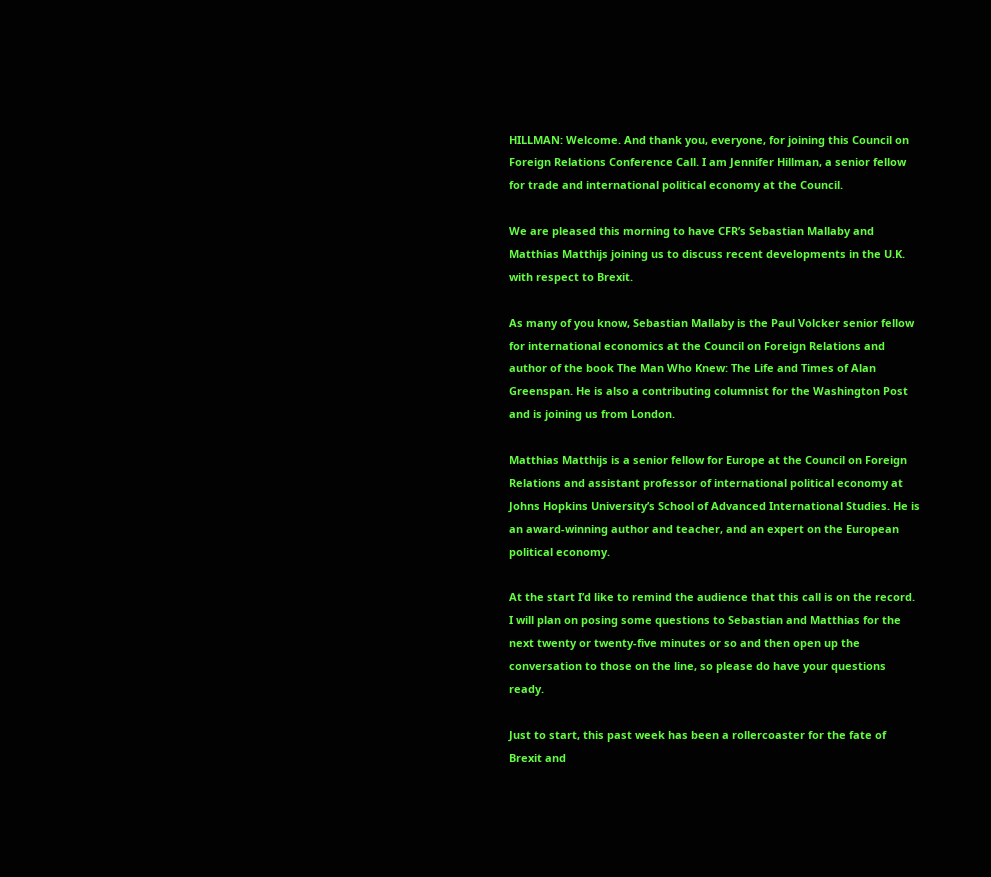HILLMAN: Welcome. And thank you, everyone, for joining this Council on Foreign Relations Conference Call. I am Jennifer Hillman, a senior fellow for trade and international political economy at the Council.

We are pleased this morning to have CFR’s Sebastian Mallaby and Matthias Matthijs joining us to discuss recent developments in the U.K. with respect to Brexit.

As many of you know, Sebastian Mallaby is the Paul Volcker senior fellow for international economics at the Council on Foreign Relations and author of the book The Man Who Knew: The Life and Times of Alan Greenspan. He is also a contributing columnist for the Washington Post and is joining us from London.

Matthias Matthijs is a senior fellow for Europe at the Council on Foreign Relations and assistant professor of international political economy at Johns Hopkins University’s School of Advanced International Studies. He is an award-winning author and teacher, and an expert on the European political economy.

At the start I’d like to remind the audience that this call is on the record. I will plan on posing some questions to Sebastian and Matthias for the next twenty or twenty-five minutes or so and then open up the conversation to those on the line, so please do have your questions ready.

Just to start, this past week has been a rollercoaster for the fate of Brexit and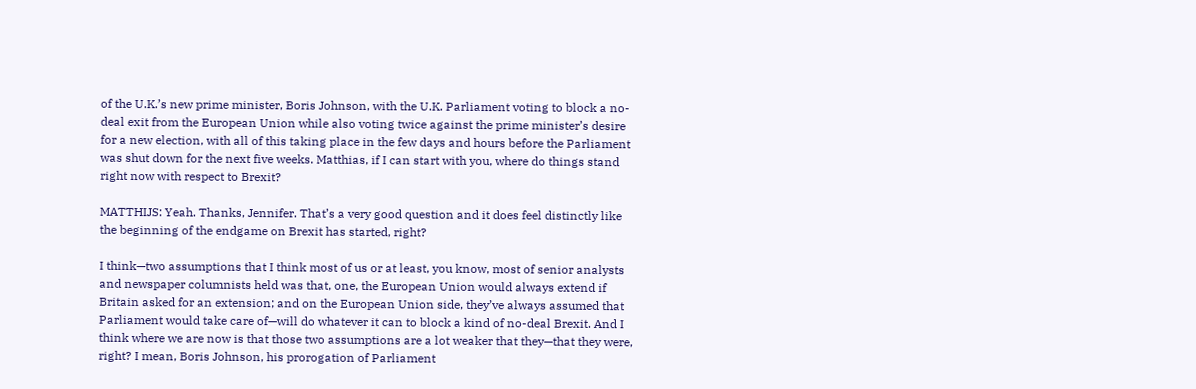of the U.K.’s new prime minister, Boris Johnson, with the U.K. Parliament voting to block a no-deal exit from the European Union while also voting twice against the prime minister’s desire for a new election, with all of this taking place in the few days and hours before the Parliament was shut down for the next five weeks. Matthias, if I can start with you, where do things stand right now with respect to Brexit?

MATTHIJS: Yeah. Thanks, Jennifer. That’s a very good question and it does feel distinctly like the beginning of the endgame on Brexit has started, right?

I think—two assumptions that I think most of us or at least, you know, most of senior analysts and newspaper columnists held was that, one, the European Union would always extend if Britain asked for an extension; and on the European Union side, they’ve always assumed that Parliament would take care of—will do whatever it can to block a kind of no-deal Brexit. And I think where we are now is that those two assumptions are a lot weaker that they—that they were, right? I mean, Boris Johnson, his prorogation of Parliament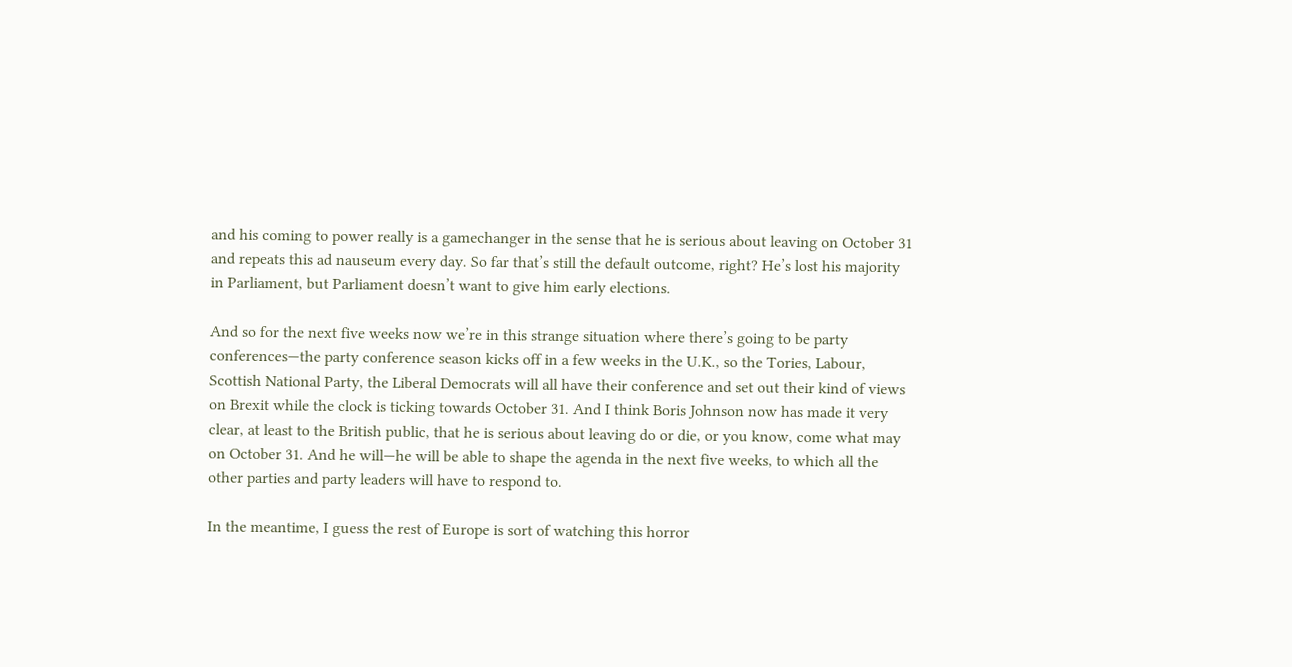and his coming to power really is a gamechanger in the sense that he is serious about leaving on October 31 and repeats this ad nauseum every day. So far that’s still the default outcome, right? He’s lost his majority in Parliament, but Parliament doesn’t want to give him early elections.

And so for the next five weeks now we’re in this strange situation where there’s going to be party conferences—the party conference season kicks off in a few weeks in the U.K., so the Tories, Labour, Scottish National Party, the Liberal Democrats will all have their conference and set out their kind of views on Brexit while the clock is ticking towards October 31. And I think Boris Johnson now has made it very clear, at least to the British public, that he is serious about leaving do or die, or you know, come what may on October 31. And he will—he will be able to shape the agenda in the next five weeks, to which all the other parties and party leaders will have to respond to.

In the meantime, I guess the rest of Europe is sort of watching this horror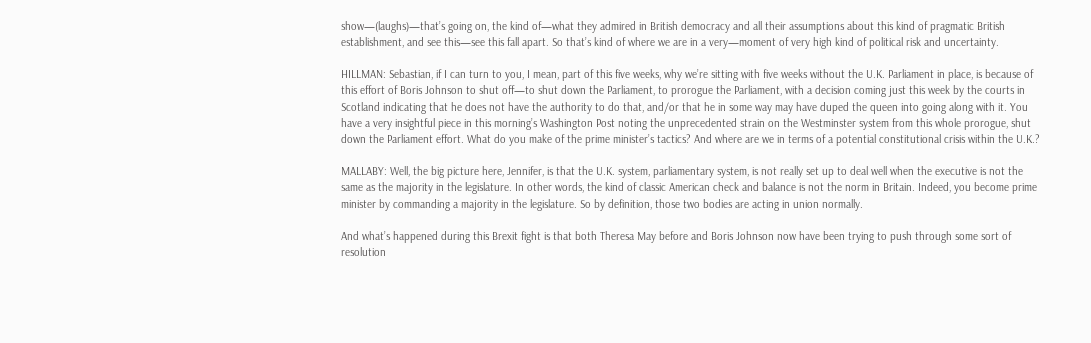show—(laughs)—that’s going on, the kind of—what they admired in British democracy and all their assumptions about this kind of pragmatic British establishment, and see this—see this fall apart. So that’s kind of where we are in a very—moment of very high kind of political risk and uncertainty.

HILLMAN: Sebastian, if I can turn to you, I mean, part of this five weeks, why we’re sitting with five weeks without the U.K. Parliament in place, is because of this effort of Boris Johnson to shut off—to shut down the Parliament, to prorogue the Parliament, with a decision coming just this week by the courts in Scotland indicating that he does not have the authority to do that, and/or that he in some way may have duped the queen into going along with it. You have a very insightful piece in this morning’s Washington Post noting the unprecedented strain on the Westminster system from this whole prorogue, shut down the Parliament effort. What do you make of the prime minister’s tactics? And where are we in terms of a potential constitutional crisis within the U.K.?

MALLABY: Well, the big picture here, Jennifer, is that the U.K. system, parliamentary system, is not really set up to deal well when the executive is not the same as the majority in the legislature. In other words, the kind of classic American check and balance is not the norm in Britain. Indeed, you become prime minister by commanding a majority in the legislature. So by definition, those two bodies are acting in union normally.

And what’s happened during this Brexit fight is that both Theresa May before and Boris Johnson now have been trying to push through some sort of resolution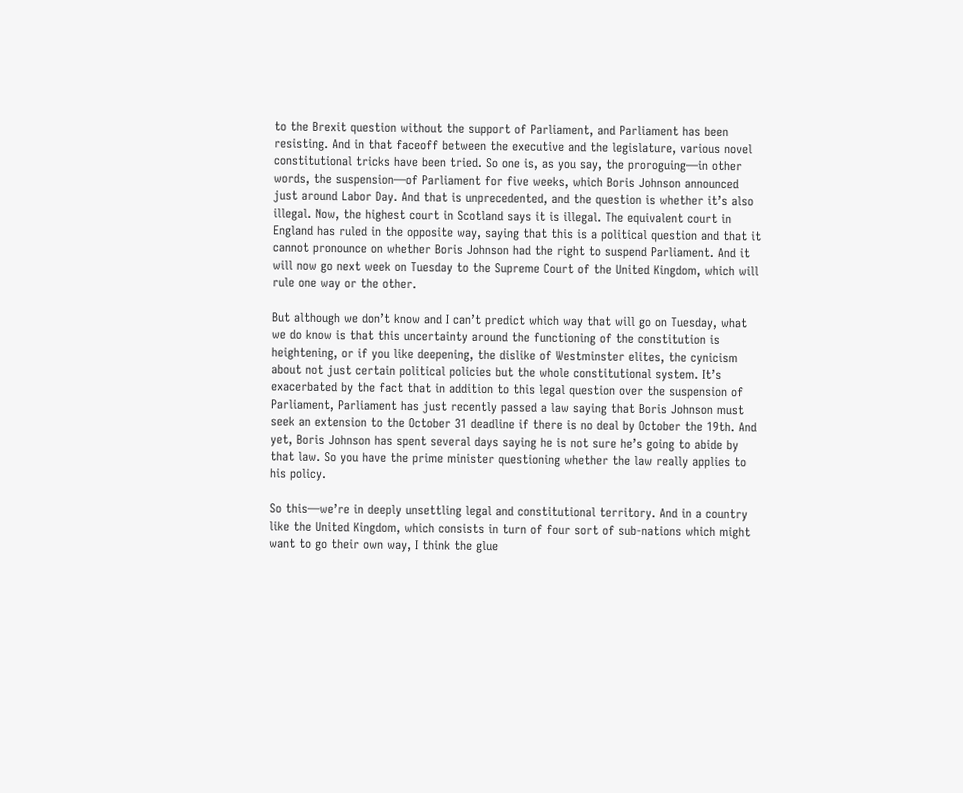to the Brexit question without the support of Parliament, and Parliament has been resisting. And in that faceoff between the executive and the legislature, various novel constitutional tricks have been tried. So one is, as you say, the proroguing—in other words, the suspension—of Parliament for five weeks, which Boris Johnson announced just around Labor Day. And that is unprecedented, and the question is whether it’s also illegal. Now, the highest court in Scotland says it is illegal. The equivalent court in England has ruled in the opposite way, saying that this is a political question and that it cannot pronounce on whether Boris Johnson had the right to suspend Parliament. And it will now go next week on Tuesday to the Supreme Court of the United Kingdom, which will rule one way or the other.

But although we don’t know and I can’t predict which way that will go on Tuesday, what we do know is that this uncertainty around the functioning of the constitution is heightening, or if you like deepening, the dislike of Westminster elites, the cynicism about not just certain political policies but the whole constitutional system. It’s exacerbated by the fact that in addition to this legal question over the suspension of Parliament, Parliament has just recently passed a law saying that Boris Johnson must seek an extension to the October 31 deadline if there is no deal by October the 19th. And yet, Boris Johnson has spent several days saying he is not sure he’s going to abide by that law. So you have the prime minister questioning whether the law really applies to his policy.

So this—we’re in deeply unsettling legal and constitutional territory. And in a country like the United Kingdom, which consists in turn of four sort of sub-nations which might want to go their own way, I think the glue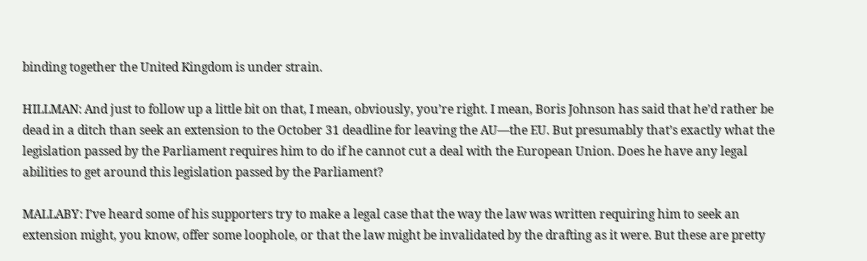binding together the United Kingdom is under strain.

HILLMAN: And just to follow up a little bit on that, I mean, obviously, you’re right. I mean, Boris Johnson has said that he’d rather be dead in a ditch than seek an extension to the October 31 deadline for leaving the AU—the EU. But presumably that’s exactly what the legislation passed by the Parliament requires him to do if he cannot cut a deal with the European Union. Does he have any legal abilities to get around this legislation passed by the Parliament?

MALLABY: I’ve heard some of his supporters try to make a legal case that the way the law was written requiring him to seek an extension might, you know, offer some loophole, or that the law might be invalidated by the drafting as it were. But these are pretty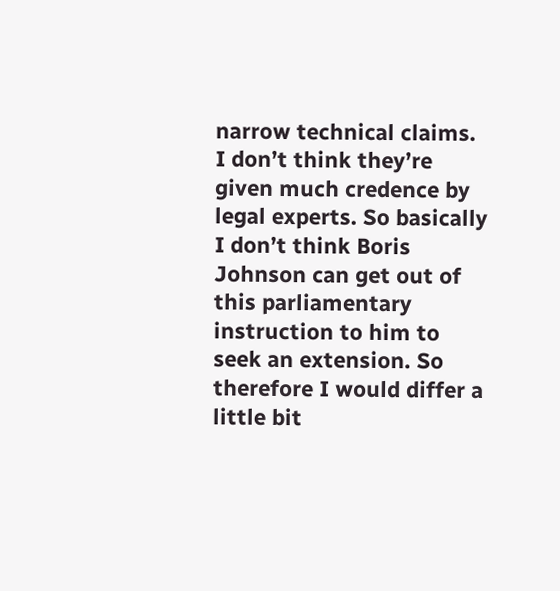narrow technical claims. I don’t think they’re given much credence by legal experts. So basically I don’t think Boris Johnson can get out of this parliamentary instruction to him to seek an extension. So therefore I would differ a little bit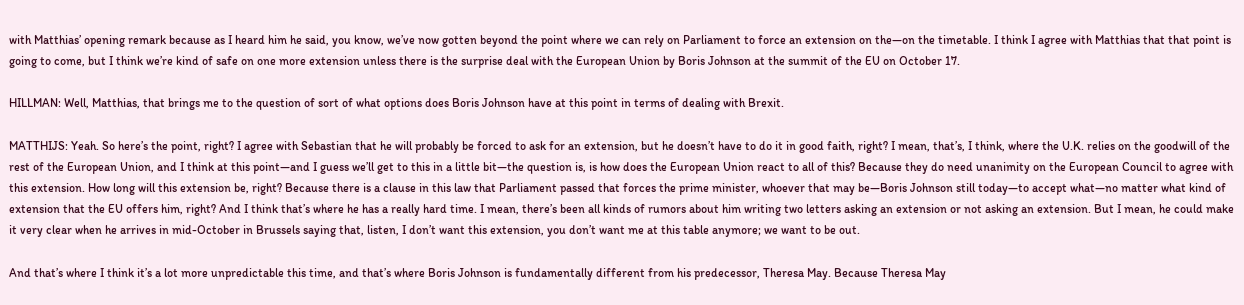with Matthias’ opening remark because as I heard him he said, you know, we’ve now gotten beyond the point where we can rely on Parliament to force an extension on the—on the timetable. I think I agree with Matthias that that point is going to come, but I think we’re kind of safe on one more extension unless there is the surprise deal with the European Union by Boris Johnson at the summit of the EU on October 17.

HILLMAN: Well, Matthias, that brings me to the question of sort of what options does Boris Johnson have at this point in terms of dealing with Brexit.

MATTHIJS: Yeah. So here’s the point, right? I agree with Sebastian that he will probably be forced to ask for an extension, but he doesn’t have to do it in good faith, right? I mean, that’s, I think, where the U.K. relies on the goodwill of the rest of the European Union, and I think at this point—and I guess we’ll get to this in a little bit—the question is, is how does the European Union react to all of this? Because they do need unanimity on the European Council to agree with this extension. How long will this extension be, right? Because there is a clause in this law that Parliament passed that forces the prime minister, whoever that may be—Boris Johnson still today—to accept what—no matter what kind of extension that the EU offers him, right? And I think that’s where he has a really hard time. I mean, there’s been all kinds of rumors about him writing two letters asking an extension or not asking an extension. But I mean, he could make it very clear when he arrives in mid-October in Brussels saying that, listen, I don’t want this extension, you don’t want me at this table anymore; we want to be out.

And that’s where I think it’s a lot more unpredictable this time, and that’s where Boris Johnson is fundamentally different from his predecessor, Theresa May. Because Theresa May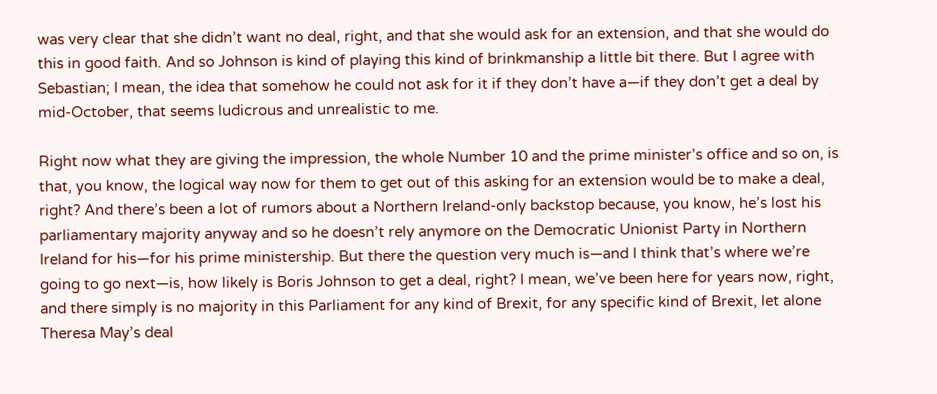was very clear that she didn’t want no deal, right, and that she would ask for an extension, and that she would do this in good faith. And so Johnson is kind of playing this kind of brinkmanship a little bit there. But I agree with Sebastian; I mean, the idea that somehow he could not ask for it if they don’t have a—if they don’t get a deal by mid-October, that seems ludicrous and unrealistic to me.

Right now what they are giving the impression, the whole Number 10 and the prime minister’s office and so on, is that, you know, the logical way now for them to get out of this asking for an extension would be to make a deal, right? And there’s been a lot of rumors about a Northern Ireland-only backstop because, you know, he’s lost his parliamentary majority anyway and so he doesn’t rely anymore on the Democratic Unionist Party in Northern Ireland for his—for his prime ministership. But there the question very much is—and I think that’s where we’re going to go next—is, how likely is Boris Johnson to get a deal, right? I mean, we’ve been here for years now, right, and there simply is no majority in this Parliament for any kind of Brexit, for any specific kind of Brexit, let alone Theresa May’s deal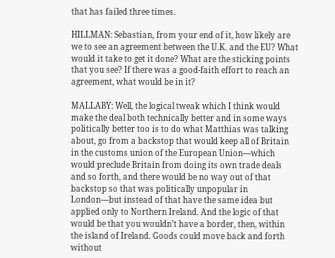that has failed three times.

HILLMAN: Sebastian, from your end of it, how likely are we to see an agreement between the U.K. and the EU? What would it take to get it done? What are the sticking points that you see? If there was a good-faith effort to reach an agreement, what would be in it?

MALLABY: Well, the logical tweak which I think would make the deal both technically better and in some ways politically better too is to do what Matthias was talking about, go from a backstop that would keep all of Britain in the customs union of the European Union—which would preclude Britain from doing its own trade deals and so forth, and there would be no way out of that backstop so that was politically unpopular in London—but instead of that have the same idea but applied only to Northern Ireland. And the logic of that would be that you wouldn’t have a border, then, within the island of Ireland. Goods could move back and forth without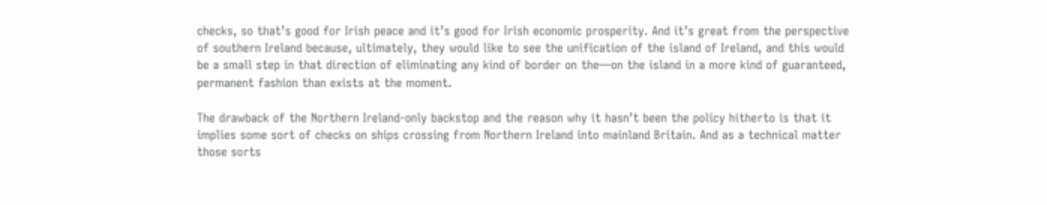checks, so that’s good for Irish peace and it’s good for Irish economic prosperity. And it’s great from the perspective of southern Ireland because, ultimately, they would like to see the unification of the island of Ireland, and this would be a small step in that direction of eliminating any kind of border on the—on the island in a more kind of guaranteed, permanent fashion than exists at the moment.

The drawback of the Northern Ireland-only backstop and the reason why it hasn’t been the policy hitherto is that it implies some sort of checks on ships crossing from Northern Ireland into mainland Britain. And as a technical matter those sorts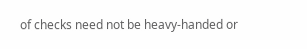of checks need not be heavy-handed or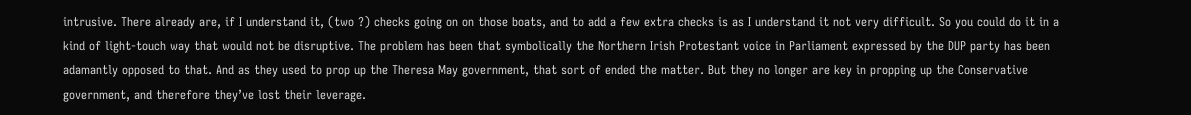intrusive. There already are, if I understand it, (two ?) checks going on on those boats, and to add a few extra checks is as I understand it not very difficult. So you could do it in a kind of light-touch way that would not be disruptive. The problem has been that symbolically the Northern Irish Protestant voice in Parliament expressed by the DUP party has been adamantly opposed to that. And as they used to prop up the Theresa May government, that sort of ended the matter. But they no longer are key in propping up the Conservative government, and therefore they’ve lost their leverage.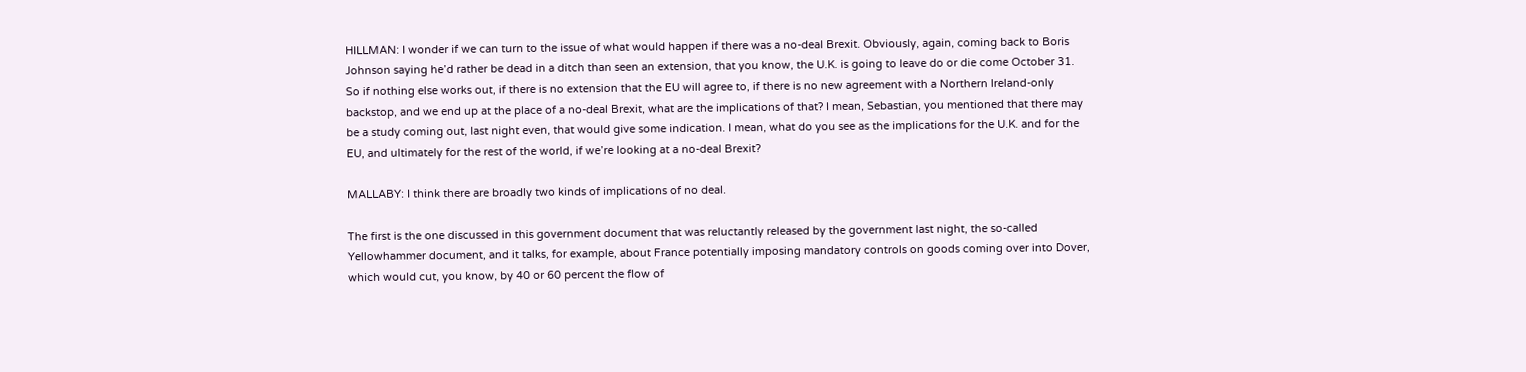HILLMAN: I wonder if we can turn to the issue of what would happen if there was a no-deal Brexit. Obviously, again, coming back to Boris Johnson saying he’d rather be dead in a ditch than seen an extension, that you know, the U.K. is going to leave do or die come October 31. So if nothing else works out, if there is no extension that the EU will agree to, if there is no new agreement with a Northern Ireland-only backstop, and we end up at the place of a no-deal Brexit, what are the implications of that? I mean, Sebastian, you mentioned that there may be a study coming out, last night even, that would give some indication. I mean, what do you see as the implications for the U.K. and for the EU, and ultimately for the rest of the world, if we’re looking at a no-deal Brexit?

MALLABY: I think there are broadly two kinds of implications of no deal.

The first is the one discussed in this government document that was reluctantly released by the government last night, the so-called Yellowhammer document, and it talks, for example, about France potentially imposing mandatory controls on goods coming over into Dover, which would cut, you know, by 40 or 60 percent the flow of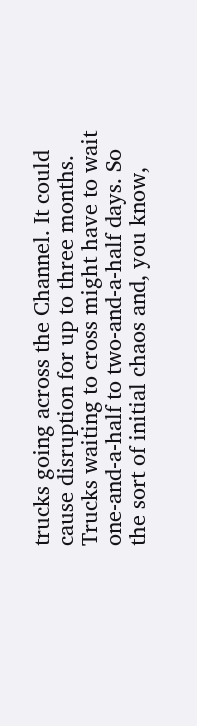trucks going across the Channel. It could cause disruption for up to three months. Trucks waiting to cross might have to wait one-and-a-half to two-and-a-half days. So the sort of initial chaos and, you know,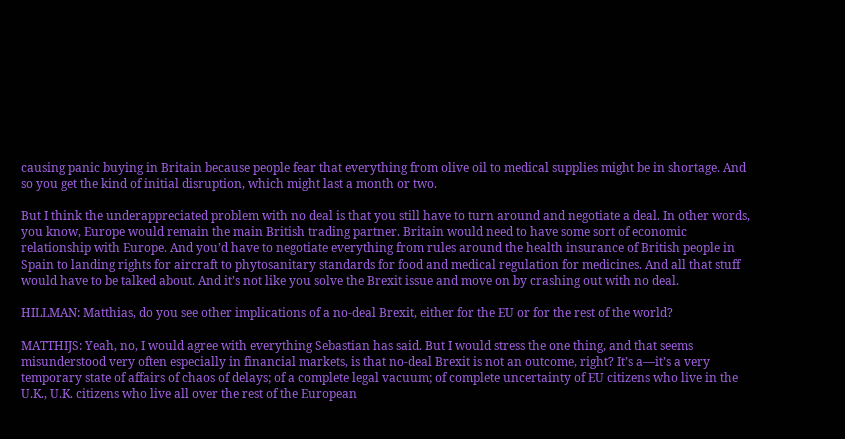causing panic buying in Britain because people fear that everything from olive oil to medical supplies might be in shortage. And so you get the kind of initial disruption, which might last a month or two.

But I think the underappreciated problem with no deal is that you still have to turn around and negotiate a deal. In other words, you know, Europe would remain the main British trading partner. Britain would need to have some sort of economic relationship with Europe. And you’d have to negotiate everything from rules around the health insurance of British people in Spain to landing rights for aircraft to phytosanitary standards for food and medical regulation for medicines. And all that stuff would have to be talked about. And it’s not like you solve the Brexit issue and move on by crashing out with no deal.

HILLMAN: Matthias, do you see other implications of a no-deal Brexit, either for the EU or for the rest of the world?

MATTHIJS: Yeah, no, I would agree with everything Sebastian has said. But I would stress the one thing, and that seems misunderstood very often especially in financial markets, is that no-deal Brexit is not an outcome, right? It’s a—it’s a very temporary state of affairs of chaos of delays; of a complete legal vacuum; of complete uncertainty of EU citizens who live in the U.K., U.K. citizens who live all over the rest of the European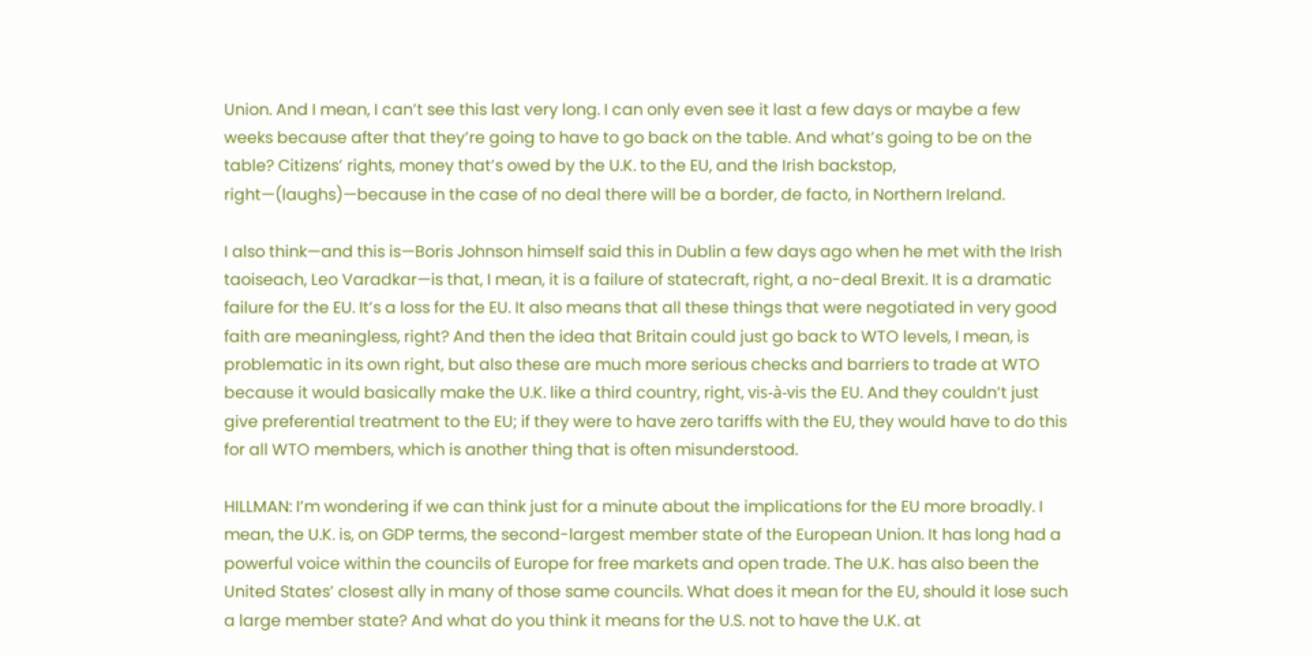Union. And I mean, I can’t see this last very long. I can only even see it last a few days or maybe a few weeks because after that they’re going to have to go back on the table. And what’s going to be on the table? Citizens’ rights, money that’s owed by the U.K. to the EU, and the Irish backstop, right—(laughs)—because in the case of no deal there will be a border, de facto, in Northern Ireland.

I also think—and this is—Boris Johnson himself said this in Dublin a few days ago when he met with the Irish taoiseach, Leo Varadkar—is that, I mean, it is a failure of statecraft, right, a no-deal Brexit. It is a dramatic failure for the EU. It’s a loss for the EU. It also means that all these things that were negotiated in very good faith are meaningless, right? And then the idea that Britain could just go back to WTO levels, I mean, is problematic in its own right, but also these are much more serious checks and barriers to trade at WTO because it would basically make the U.K. like a third country, right, vis-à-vis the EU. And they couldn’t just give preferential treatment to the EU; if they were to have zero tariffs with the EU, they would have to do this for all WTO members, which is another thing that is often misunderstood.

HILLMAN: I’m wondering if we can think just for a minute about the implications for the EU more broadly. I mean, the U.K. is, on GDP terms, the second-largest member state of the European Union. It has long had a powerful voice within the councils of Europe for free markets and open trade. The U.K. has also been the United States’ closest ally in many of those same councils. What does it mean for the EU, should it lose such a large member state? And what do you think it means for the U.S. not to have the U.K. at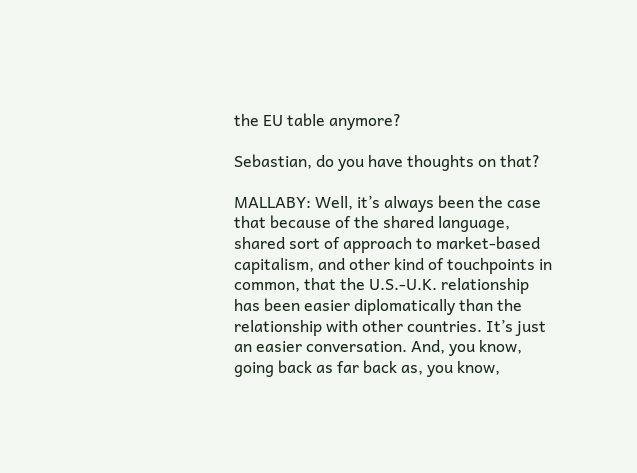the EU table anymore?

Sebastian, do you have thoughts on that?

MALLABY: Well, it’s always been the case that because of the shared language, shared sort of approach to market-based capitalism, and other kind of touchpoints in common, that the U.S.-U.K. relationship has been easier diplomatically than the relationship with other countries. It’s just an easier conversation. And, you know, going back as far back as, you know,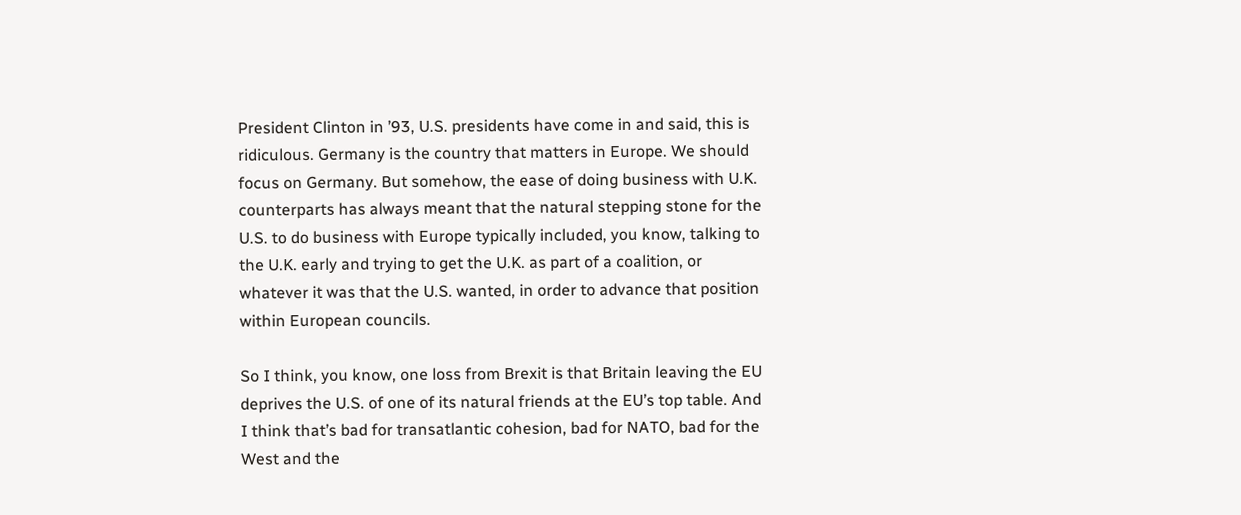President Clinton in ’93, U.S. presidents have come in and said, this is ridiculous. Germany is the country that matters in Europe. We should focus on Germany. But somehow, the ease of doing business with U.K. counterparts has always meant that the natural stepping stone for the U.S. to do business with Europe typically included, you know, talking to the U.K. early and trying to get the U.K. as part of a coalition, or whatever it was that the U.S. wanted, in order to advance that position within European councils.

So I think, you know, one loss from Brexit is that Britain leaving the EU deprives the U.S. of one of its natural friends at the EU’s top table. And I think that’s bad for transatlantic cohesion, bad for NATO, bad for the West and the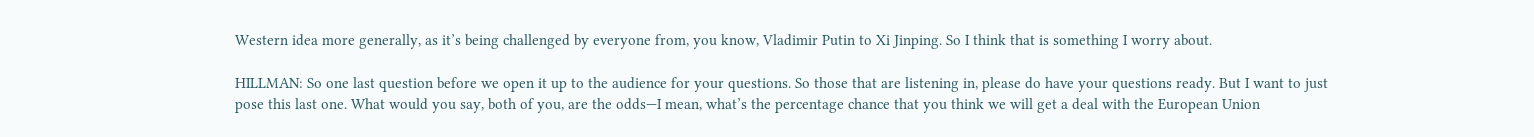Western idea more generally, as it’s being challenged by everyone from, you know, Vladimir Putin to Xi Jinping. So I think that is something I worry about.

HILLMAN: So one last question before we open it up to the audience for your questions. So those that are listening in, please do have your questions ready. But I want to just pose this last one. What would you say, both of you, are the odds—I mean, what’s the percentage chance that you think we will get a deal with the European Union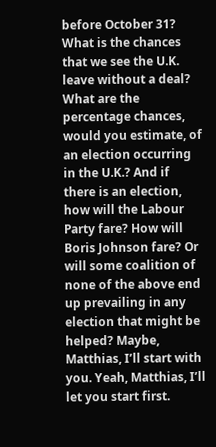before October 31? What is the chances that we see the U.K. leave without a deal? What are the percentage chances, would you estimate, of an election occurring in the U.K.? And if there is an election, how will the Labour Party fare? How will Boris Johnson fare? Or will some coalition of none of the above end up prevailing in any election that might be helped? Maybe, Matthias, I’ll start with you. Yeah, Matthias, I’ll let you start first.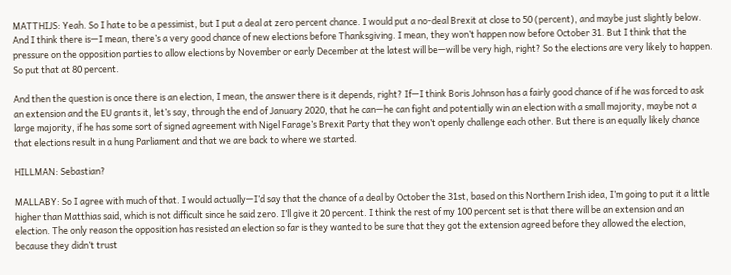MATTHIJS: Yeah. So I hate to be a pessimist, but I put a deal at zero percent chance. I would put a no-deal Brexit at close to 50 (percent), and maybe just slightly below. And I think there is—I mean, there’s a very good chance of new elections before Thanksgiving. I mean, they won’t happen now before October 31. But I think that the pressure on the opposition parties to allow elections by November or early December at the latest will be—will be very high, right? So the elections are very likely to happen. So put that at 80 percent.

And then the question is once there is an election, I mean, the answer there is it depends, right? If—I think Boris Johnson has a fairly good chance of if he was forced to ask an extension and the EU grants it, let’s say, through the end of January 2020, that he can—he can fight and potentially win an election with a small majority, maybe not a large majority, if he has some sort of signed agreement with Nigel Farage’s Brexit Party that they won’t openly challenge each other. But there is an equally likely chance that elections result in a hung Parliament and that we are back to where we started.

HILLMAN: Sebastian?

MALLABY: So I agree with much of that. I would actually—I’d say that the chance of a deal by October the 31st, based on this Northern Irish idea, I’m going to put it a little higher than Matthias said, which is not difficult since he said zero. I’ll give it 20 percent. I think the rest of my 100 percent set is that there will be an extension and an election. The only reason the opposition has resisted an election so far is they wanted to be sure that they got the extension agreed before they allowed the election, because they didn’t trust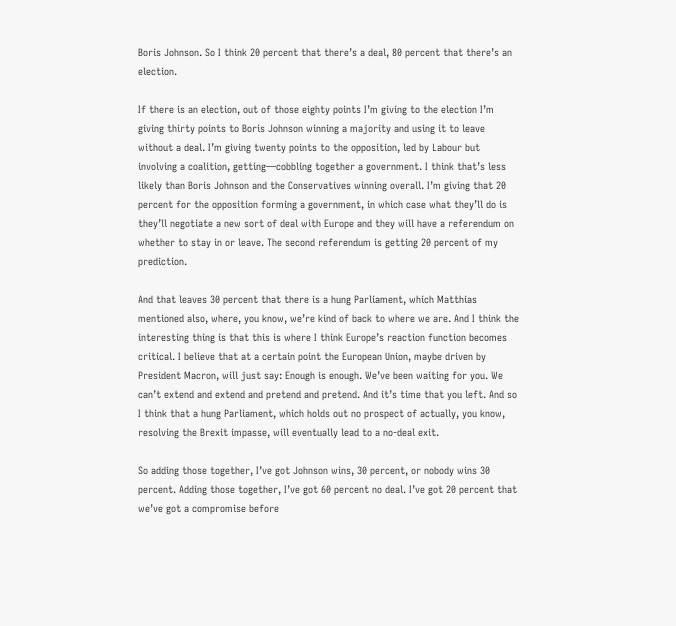Boris Johnson. So I think 20 percent that there’s a deal, 80 percent that there’s an election.

If there is an election, out of those eighty points I’m giving to the election I’m giving thirty points to Boris Johnson winning a majority and using it to leave without a deal. I’m giving twenty points to the opposition, led by Labour but involving a coalition, getting—cobbling together a government. I think that’s less likely than Boris Johnson and the Conservatives winning overall. I’m giving that 20 percent for the opposition forming a government, in which case what they’ll do is they’ll negotiate a new sort of deal with Europe and they will have a referendum on whether to stay in or leave. The second referendum is getting 20 percent of my prediction.

And that leaves 30 percent that there is a hung Parliament, which Matthias mentioned also, where, you know, we’re kind of back to where we are. And I think the interesting thing is that this is where I think Europe’s reaction function becomes critical. I believe that at a certain point the European Union, maybe driven by President Macron, will just say: Enough is enough. We’ve been waiting for you. We can’t extend and extend and pretend and pretend. And it’s time that you left. And so I think that a hung Parliament, which holds out no prospect of actually, you know, resolving the Brexit impasse, will eventually lead to a no-deal exit.

So adding those together, I’ve got Johnson wins, 30 percent, or nobody wins 30 percent. Adding those together, I’ve got 60 percent no deal. I’ve got 20 percent that we’ve got a compromise before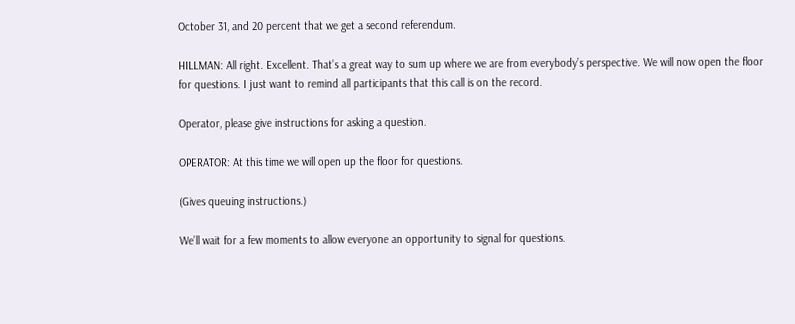October 31, and 20 percent that we get a second referendum.

HILLMAN: All right. Excellent. That’s a great way to sum up where we are from everybody’s perspective. We will now open the floor for questions. I just want to remind all participants that this call is on the record.

Operator, please give instructions for asking a question.

OPERATOR: At this time we will open up the floor for questions.

(Gives queuing instructions.)

We’ll wait for a few moments to allow everyone an opportunity to signal for questions.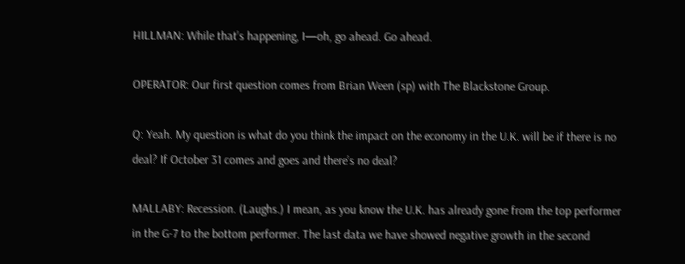HILLMAN: While that’s happening, I—oh, go ahead. Go ahead.

OPERATOR: Our first question comes from Brian Ween (sp) with The Blackstone Group.

Q: Yeah. My question is what do you think the impact on the economy in the U.K. will be if there is no deal? If October 31 comes and goes and there’s no deal?

MALLABY: Recession. (Laughs.) I mean, as you know the U.K. has already gone from the top performer in the G-7 to the bottom performer. The last data we have showed negative growth in the second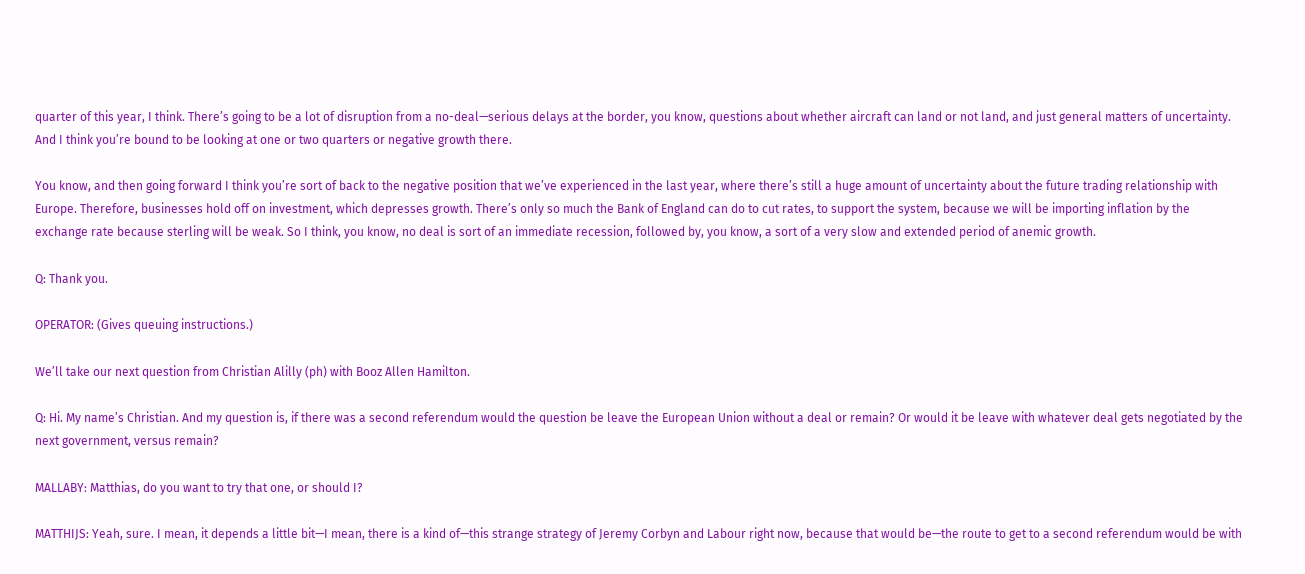quarter of this year, I think. There’s going to be a lot of disruption from a no-deal—serious delays at the border, you know, questions about whether aircraft can land or not land, and just general matters of uncertainty. And I think you’re bound to be looking at one or two quarters or negative growth there.

You know, and then going forward I think you’re sort of back to the negative position that we’ve experienced in the last year, where there’s still a huge amount of uncertainty about the future trading relationship with Europe. Therefore, businesses hold off on investment, which depresses growth. There’s only so much the Bank of England can do to cut rates, to support the system, because we will be importing inflation by the exchange rate because sterling will be weak. So I think, you know, no deal is sort of an immediate recession, followed by, you know, a sort of a very slow and extended period of anemic growth.

Q: Thank you.

OPERATOR: (Gives queuing instructions.)

We’ll take our next question from Christian Alilly (ph) with Booz Allen Hamilton.

Q: Hi. My name’s Christian. And my question is, if there was a second referendum would the question be leave the European Union without a deal or remain? Or would it be leave with whatever deal gets negotiated by the next government, versus remain?

MALLABY: Matthias, do you want to try that one, or should I?

MATTHIJS: Yeah, sure. I mean, it depends a little bit—I mean, there is a kind of—this strange strategy of Jeremy Corbyn and Labour right now, because that would be—the route to get to a second referendum would be with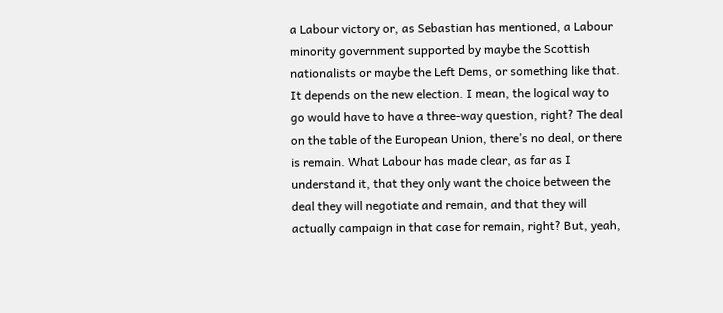a Labour victory or, as Sebastian has mentioned, a Labour minority government supported by maybe the Scottish nationalists or maybe the Left Dems, or something like that. It depends on the new election. I mean, the logical way to go would have to have a three-way question, right? The deal on the table of the European Union, there’s no deal, or there is remain. What Labour has made clear, as far as I understand it, that they only want the choice between the deal they will negotiate and remain, and that they will actually campaign in that case for remain, right? But, yeah,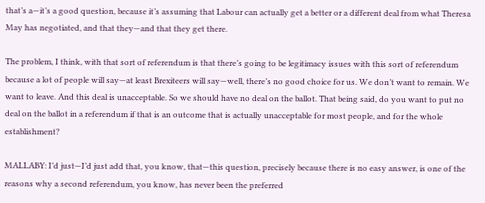that’s a—it’s a good question, because it’s assuming that Labour can actually get a better or a different deal from what Theresa May has negotiated, and that they—and that they get there.

The problem, I think, with that sort of referendum is that there’s going to be legitimacy issues with this sort of referendum because a lot of people will say—at least Brexiteers will say—well, there’s no good choice for us. We don’t want to remain. We want to leave. And this deal is unacceptable. So we should have no deal on the ballot. That being said, do you want to put no deal on the ballot in a referendum if that is an outcome that is actually unacceptable for most people, and for the whole establishment?

MALLABY: I’d just—I’d just add that, you know, that—this question, precisely because there is no easy answer, is one of the reasons why a second referendum, you know, has never been the preferred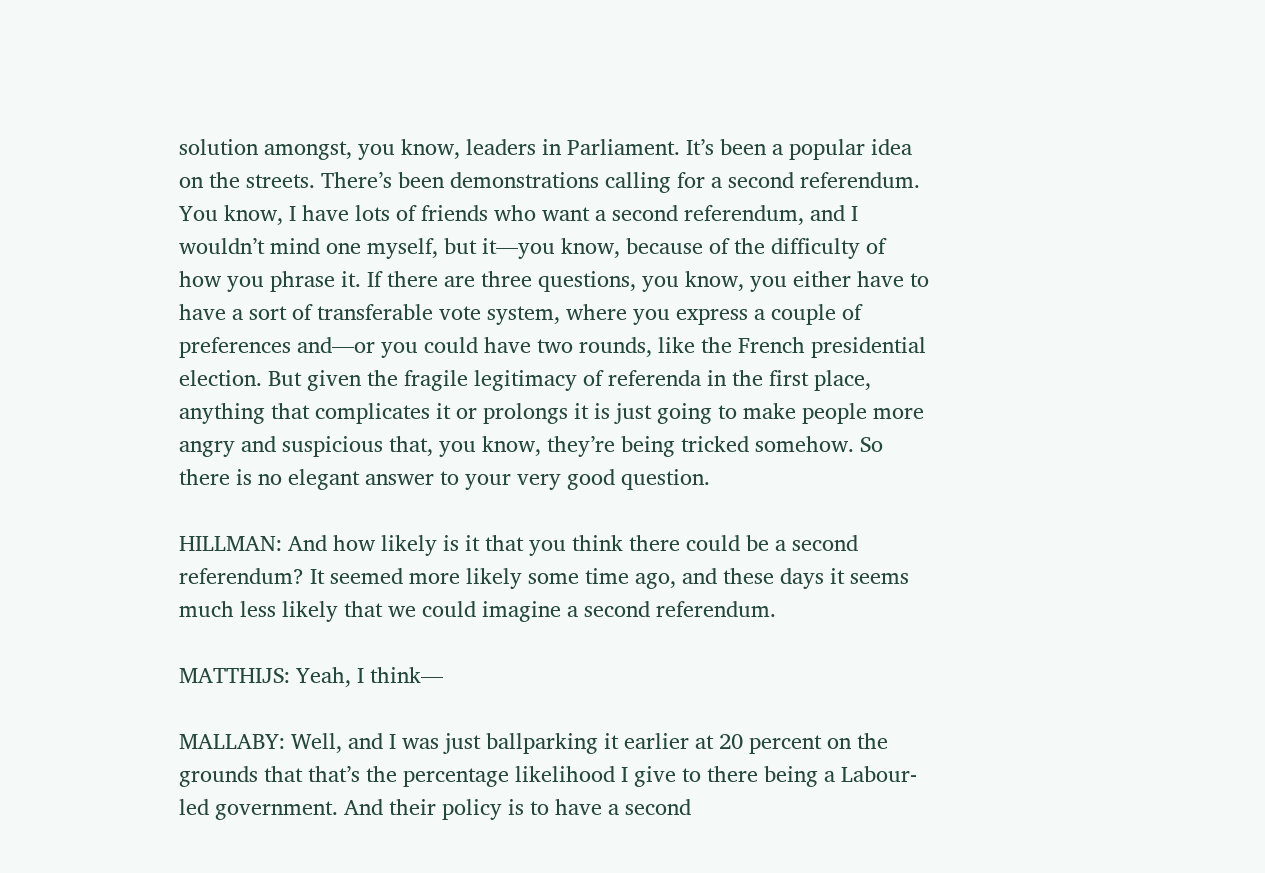solution amongst, you know, leaders in Parliament. It’s been a popular idea on the streets. There’s been demonstrations calling for a second referendum. You know, I have lots of friends who want a second referendum, and I wouldn’t mind one myself, but it—you know, because of the difficulty of how you phrase it. If there are three questions, you know, you either have to have a sort of transferable vote system, where you express a couple of preferences and—or you could have two rounds, like the French presidential election. But given the fragile legitimacy of referenda in the first place, anything that complicates it or prolongs it is just going to make people more angry and suspicious that, you know, they’re being tricked somehow. So there is no elegant answer to your very good question.

HILLMAN: And how likely is it that you think there could be a second referendum? It seemed more likely some time ago, and these days it seems much less likely that we could imagine a second referendum.

MATTHIJS: Yeah, I think—

MALLABY: Well, and I was just ballparking it earlier at 20 percent on the grounds that that’s the percentage likelihood I give to there being a Labour-led government. And their policy is to have a second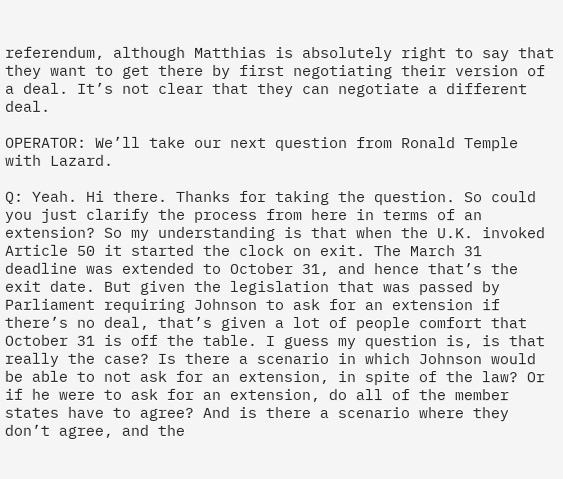referendum, although Matthias is absolutely right to say that they want to get there by first negotiating their version of a deal. It’s not clear that they can negotiate a different deal.

OPERATOR: We’ll take our next question from Ronald Temple with Lazard.

Q: Yeah. Hi there. Thanks for taking the question. So could you just clarify the process from here in terms of an extension? So my understanding is that when the U.K. invoked Article 50 it started the clock on exit. The March 31 deadline was extended to October 31, and hence that’s the exit date. But given the legislation that was passed by Parliament requiring Johnson to ask for an extension if there’s no deal, that’s given a lot of people comfort that October 31 is off the table. I guess my question is, is that really the case? Is there a scenario in which Johnson would be able to not ask for an extension, in spite of the law? Or if he were to ask for an extension, do all of the member states have to agree? And is there a scenario where they don’t agree, and the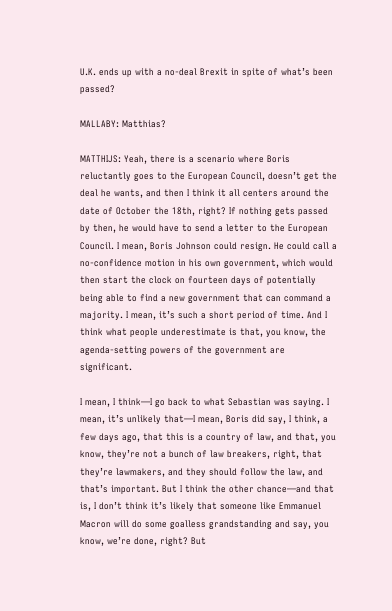U.K. ends up with a no-deal Brexit in spite of what’s been passed?

MALLABY: Matthias?

MATTHIJS: Yeah, there is a scenario where Boris reluctantly goes to the European Council, doesn’t get the deal he wants, and then I think it all centers around the date of October the 18th, right? If nothing gets passed by then, he would have to send a letter to the European Council. I mean, Boris Johnson could resign. He could call a no-confidence motion in his own government, which would then start the clock on fourteen days of potentially being able to find a new government that can command a majority. I mean, it’s such a short period of time. And I think what people underestimate is that, you know, the agenda-setting powers of the government are significant.

I mean, I think—I go back to what Sebastian was saying. I mean, it’s unlikely that—I mean, Boris did say, I think, a few days ago, that this is a country of law, and that, you know, they’re not a bunch of law breakers, right, that they’re lawmakers, and they should follow the law, and that’s important. But I think the other chance—and that is, I don’t think it’s likely that someone like Emmanuel Macron will do some goalless grandstanding and say, you know, we’re done, right? But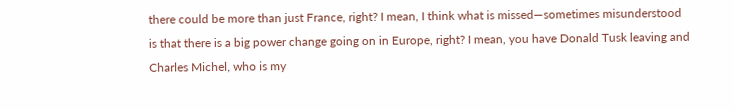there could be more than just France, right? I mean, I think what is missed—sometimes misunderstood is that there is a big power change going on in Europe, right? I mean, you have Donald Tusk leaving and Charles Michel, who is my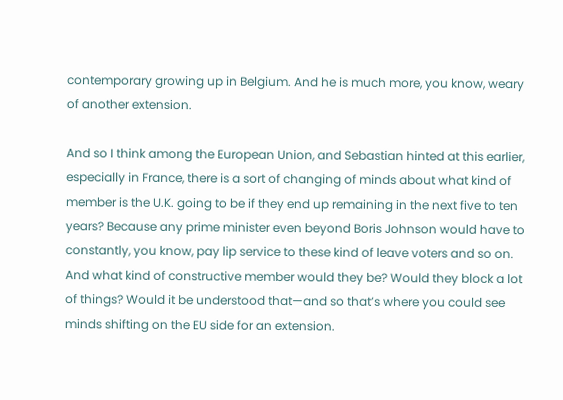contemporary growing up in Belgium. And he is much more, you know, weary of another extension.

And so I think among the European Union, and Sebastian hinted at this earlier, especially in France, there is a sort of changing of minds about what kind of member is the U.K. going to be if they end up remaining in the next five to ten years? Because any prime minister even beyond Boris Johnson would have to constantly, you know, pay lip service to these kind of leave voters and so on. And what kind of constructive member would they be? Would they block a lot of things? Would it be understood that—and so that’s where you could see minds shifting on the EU side for an extension.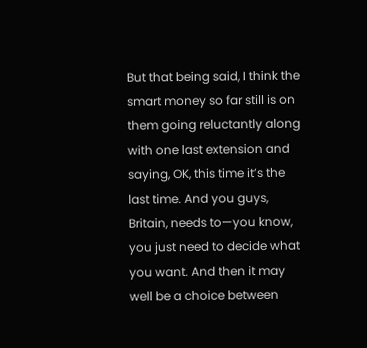But that being said, I think the smart money so far still is on them going reluctantly along with one last extension and saying, OK, this time it’s the last time. And you guys, Britain, needs to—you know, you just need to decide what you want. And then it may well be a choice between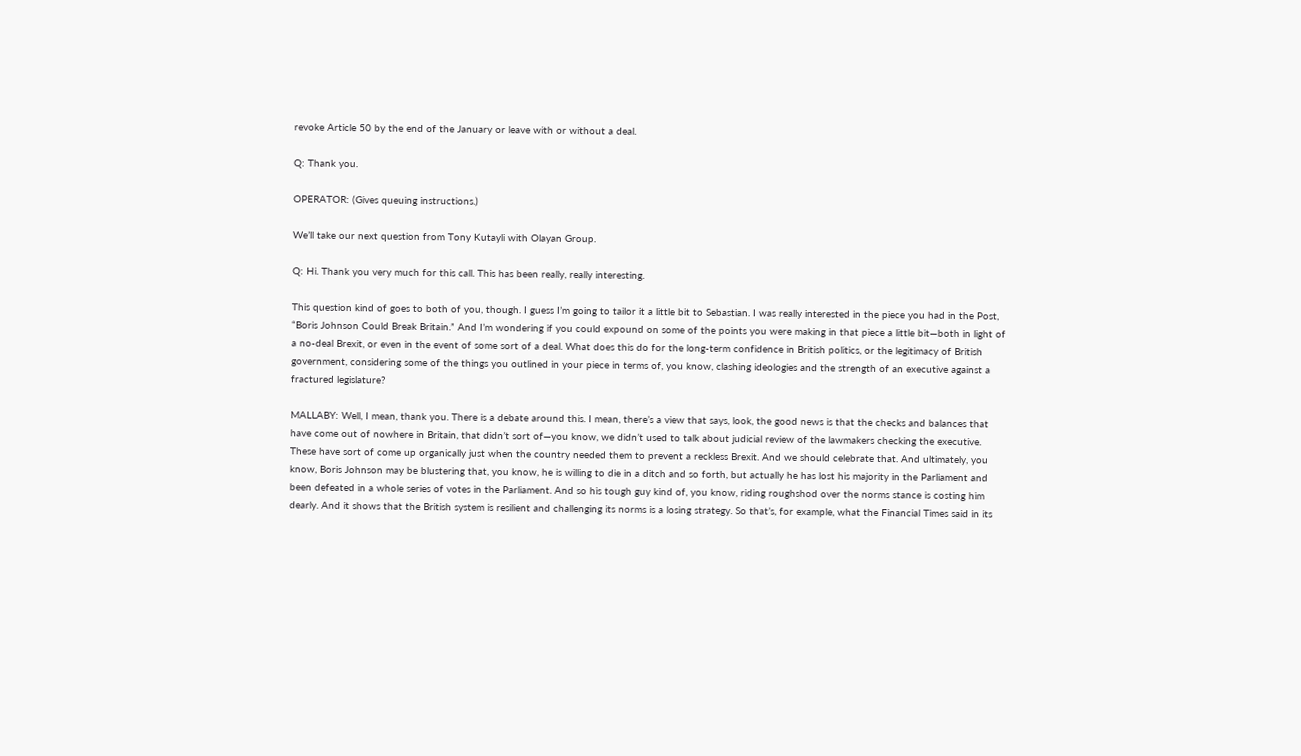revoke Article 50 by the end of the January or leave with or without a deal.

Q: Thank you.

OPERATOR: (Gives queuing instructions.)

We’ll take our next question from Tony Kutayli with Olayan Group.

Q: Hi. Thank you very much for this call. This has been really, really interesting.

This question kind of goes to both of you, though. I guess I’m going to tailor it a little bit to Sebastian. I was really interested in the piece you had in the Post, “Boris Johnson Could Break Britain.” And I’m wondering if you could expound on some of the points you were making in that piece a little bit—both in light of a no-deal Brexit, or even in the event of some sort of a deal. What does this do for the long-term confidence in British politics, or the legitimacy of British government, considering some of the things you outlined in your piece in terms of, you know, clashing ideologies and the strength of an executive against a fractured legislature?

MALLABY: Well, I mean, thank you. There is a debate around this. I mean, there’s a view that says, look, the good news is that the checks and balances that have come out of nowhere in Britain, that didn’t sort of—you know, we didn’t used to talk about judicial review of the lawmakers checking the executive. These have sort of come up organically just when the country needed them to prevent a reckless Brexit. And we should celebrate that. And ultimately, you know, Boris Johnson may be blustering that, you know, he is willing to die in a ditch and so forth, but actually he has lost his majority in the Parliament and been defeated in a whole series of votes in the Parliament. And so his tough guy kind of, you know, riding roughshod over the norms stance is costing him dearly. And it shows that the British system is resilient and challenging its norms is a losing strategy. So that’s, for example, what the Financial Times said in its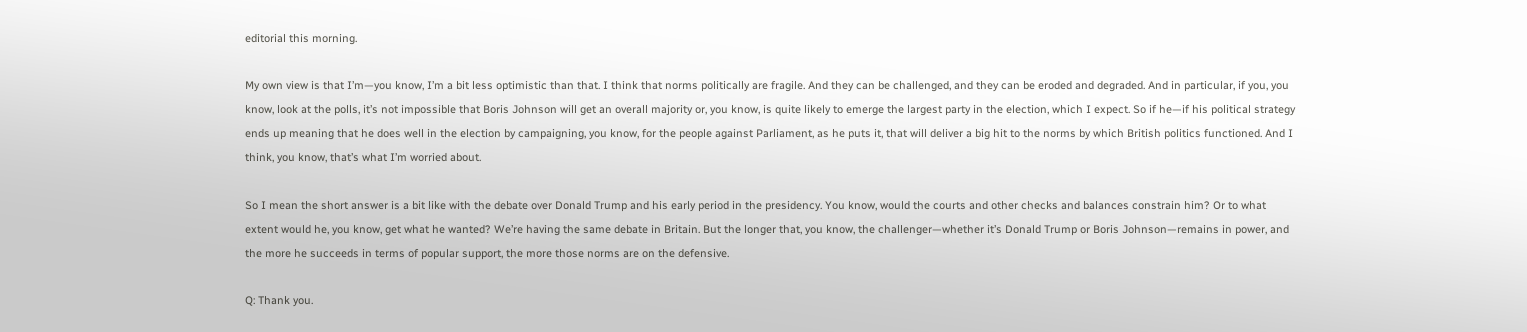editorial this morning.

My own view is that I’m—you know, I’m a bit less optimistic than that. I think that norms politically are fragile. And they can be challenged, and they can be eroded and degraded. And in particular, if you, you know, look at the polls, it’s not impossible that Boris Johnson will get an overall majority or, you know, is quite likely to emerge the largest party in the election, which I expect. So if he—if his political strategy ends up meaning that he does well in the election by campaigning, you know, for the people against Parliament, as he puts it, that will deliver a big hit to the norms by which British politics functioned. And I think, you know, that’s what I’m worried about.

So I mean the short answer is a bit like with the debate over Donald Trump and his early period in the presidency. You know, would the courts and other checks and balances constrain him? Or to what extent would he, you know, get what he wanted? We’re having the same debate in Britain. But the longer that, you know, the challenger—whether it’s Donald Trump or Boris Johnson—remains in power, and the more he succeeds in terms of popular support, the more those norms are on the defensive.

Q: Thank you.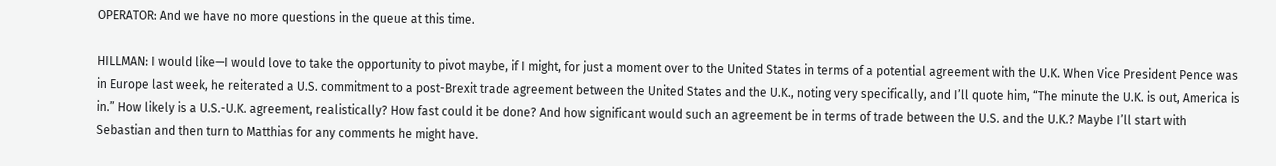OPERATOR: And we have no more questions in the queue at this time.

HILLMAN: I would like—I would love to take the opportunity to pivot maybe, if I might, for just a moment over to the United States in terms of a potential agreement with the U.K. When Vice President Pence was in Europe last week, he reiterated a U.S. commitment to a post-Brexit trade agreement between the United States and the U.K., noting very specifically, and I’ll quote him, “The minute the U.K. is out, America is in.” How likely is a U.S.-U.K. agreement, realistically? How fast could it be done? And how significant would such an agreement be in terms of trade between the U.S. and the U.K.? Maybe I’ll start with Sebastian and then turn to Matthias for any comments he might have.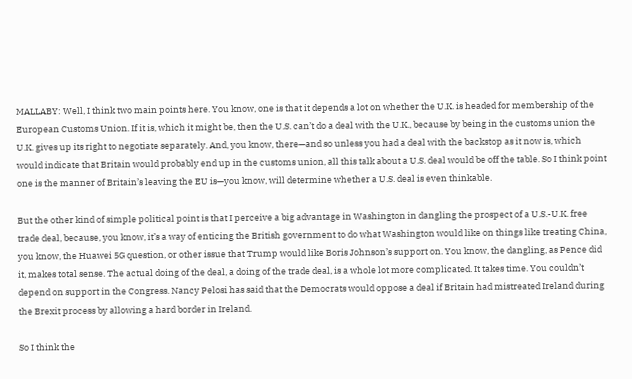MALLABY: Well, I think two main points here. You know, one is that it depends a lot on whether the U.K. is headed for membership of the European Customs Union. If it is, which it might be, then the U.S. can’t do a deal with the U.K., because by being in the customs union the U.K. gives up its right to negotiate separately. And, you know, there—and so unless you had a deal with the backstop as it now is, which would indicate that Britain would probably end up in the customs union, all this talk about a U.S. deal would be off the table. So I think point one is the manner of Britain’s leaving the EU is—you know, will determine whether a U.S. deal is even thinkable.

But the other kind of simple political point is that I perceive a big advantage in Washington in dangling the prospect of a U.S.-U.K. free trade deal, because, you know, it’s a way of enticing the British government to do what Washington would like on things like treating China, you know, the Huawei 5G question, or other issue that Trump would like Boris Johnson’s support on. You know, the dangling, as Pence did it, makes total sense. The actual doing of the deal, a doing of the trade deal, is a whole lot more complicated. It takes time. You couldn’t depend on support in the Congress. Nancy Pelosi has said that the Democrats would oppose a deal if Britain had mistreated Ireland during the Brexit process by allowing a hard border in Ireland.

So I think the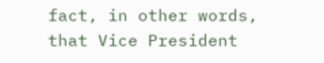fact, in other words, that Vice President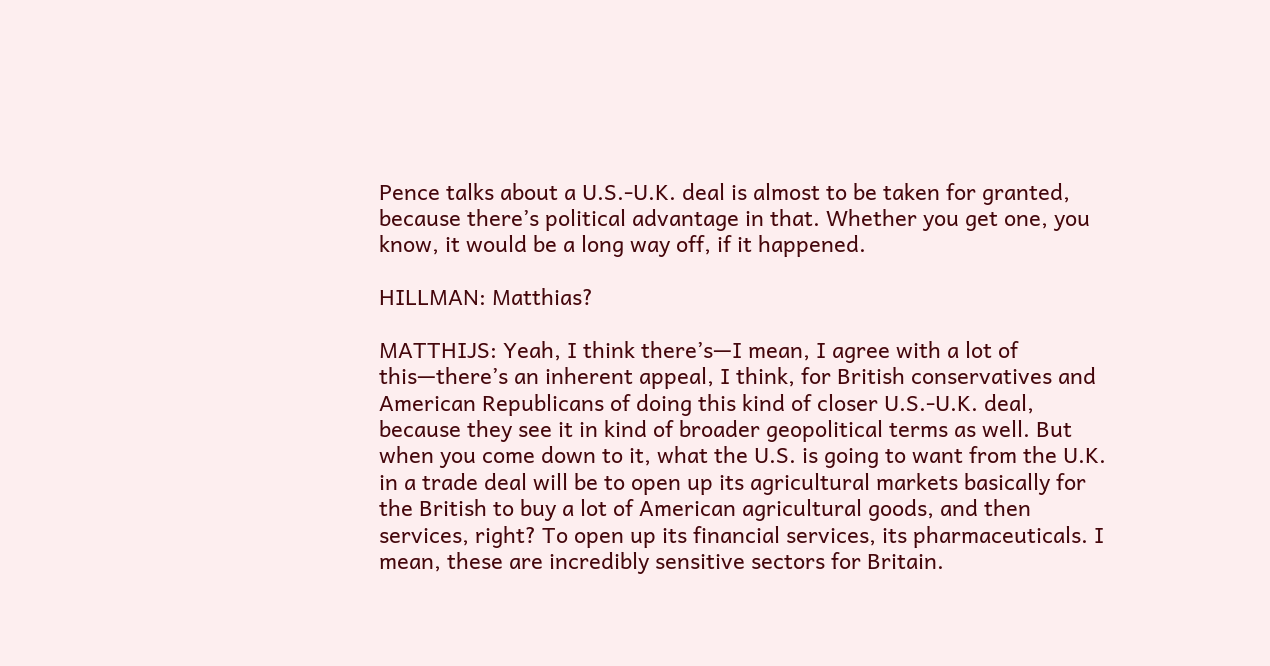Pence talks about a U.S.-U.K. deal is almost to be taken for granted, because there’s political advantage in that. Whether you get one, you know, it would be a long way off, if it happened.

HILLMAN: Matthias?

MATTHIJS: Yeah, I think there’s—I mean, I agree with a lot of this—there’s an inherent appeal, I think, for British conservatives and American Republicans of doing this kind of closer U.S.-U.K. deal, because they see it in kind of broader geopolitical terms as well. But when you come down to it, what the U.S. is going to want from the U.K. in a trade deal will be to open up its agricultural markets basically for the British to buy a lot of American agricultural goods, and then services, right? To open up its financial services, its pharmaceuticals. I mean, these are incredibly sensitive sectors for Britain.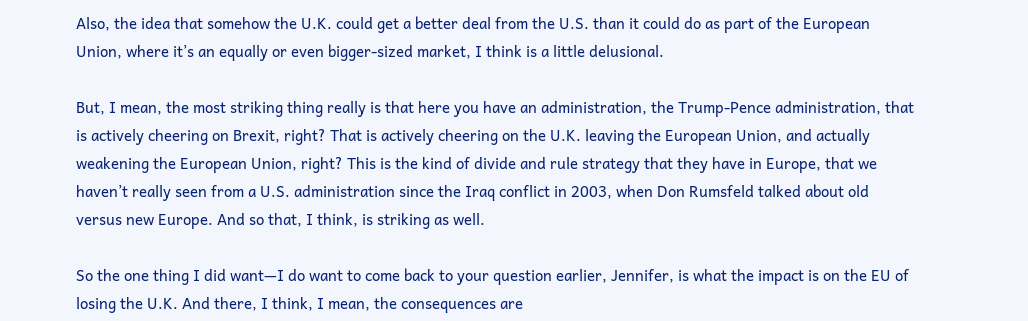Also, the idea that somehow the U.K. could get a better deal from the U.S. than it could do as part of the European Union, where it’s an equally or even bigger-sized market, I think is a little delusional.

But, I mean, the most striking thing really is that here you have an administration, the Trump-Pence administration, that is actively cheering on Brexit, right? That is actively cheering on the U.K. leaving the European Union, and actually weakening the European Union, right? This is the kind of divide and rule strategy that they have in Europe, that we haven’t really seen from a U.S. administration since the Iraq conflict in 2003, when Don Rumsfeld talked about old versus new Europe. And so that, I think, is striking as well.

So the one thing I did want—I do want to come back to your question earlier, Jennifer, is what the impact is on the EU of losing the U.K. And there, I think, I mean, the consequences are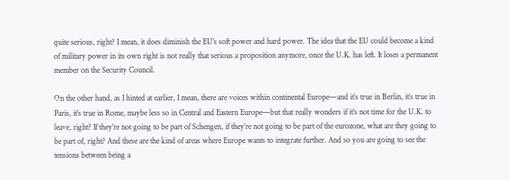quite serious, right? I mean, it does diminish the EU’s soft power and hard power. The idea that the EU could become a kind of military power in its own right is not really that serious a proposition anymore, once the U.K. has left. It loses a permanent member on the Security Council.

On the other hand, as I hinted at earlier, I mean, there are voices within continental Europe—and it’s true in Berlin, it’s true in Paris, it’s true in Rome, maybe less so in Central and Eastern Europe—but that really wonders if it’s not time for the U.K. to leave, right? If they’re not going to be part of Schengen, if they’re not going to be part of the eurozone, what are they going to be part of, right? And these are the kind of areas where Europe wants to integrate further. And so you are going to see the tensions between being a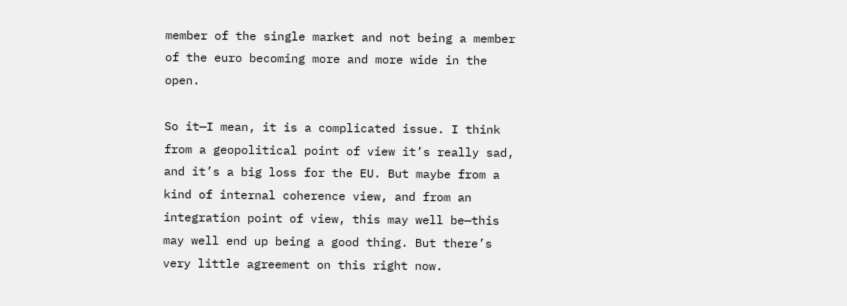member of the single market and not being a member of the euro becoming more and more wide in the open.

So it—I mean, it is a complicated issue. I think from a geopolitical point of view it’s really sad, and it’s a big loss for the EU. But maybe from a kind of internal coherence view, and from an integration point of view, this may well be—this may well end up being a good thing. But there’s very little agreement on this right now.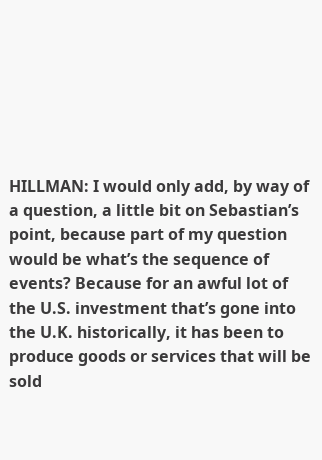HILLMAN: I would only add, by way of a question, a little bit on Sebastian’s point, because part of my question would be what’s the sequence of events? Because for an awful lot of the U.S. investment that’s gone into the U.K. historically, it has been to produce goods or services that will be sold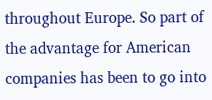throughout Europe. So part of the advantage for American companies has been to go into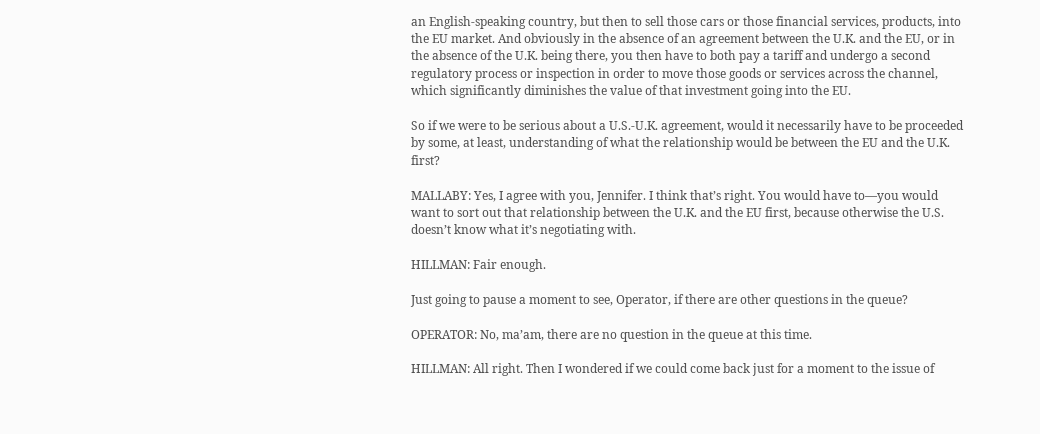an English-speaking country, but then to sell those cars or those financial services, products, into the EU market. And obviously in the absence of an agreement between the U.K. and the EU, or in the absence of the U.K. being there, you then have to both pay a tariff and undergo a second regulatory process or inspection in order to move those goods or services across the channel, which significantly diminishes the value of that investment going into the EU.

So if we were to be serious about a U.S.-U.K. agreement, would it necessarily have to be proceeded by some, at least, understanding of what the relationship would be between the EU and the U.K. first?

MALLABY: Yes, I agree with you, Jennifer. I think that’s right. You would have to—you would want to sort out that relationship between the U.K. and the EU first, because otherwise the U.S. doesn’t know what it’s negotiating with.

HILLMAN: Fair enough.

Just going to pause a moment to see, Operator, if there are other questions in the queue?

OPERATOR: No, ma’am, there are no question in the queue at this time.

HILLMAN: All right. Then I wondered if we could come back just for a moment to the issue of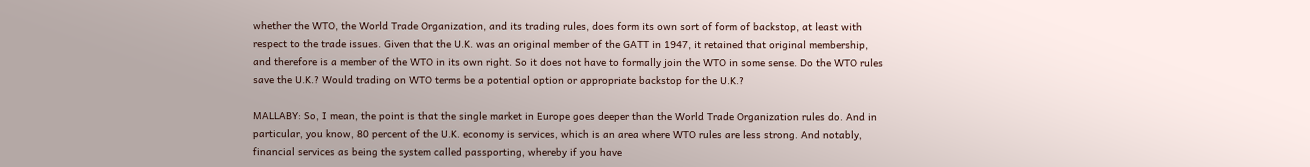whether the WTO, the World Trade Organization, and its trading rules, does form its own sort of form of backstop, at least with respect to the trade issues. Given that the U.K. was an original member of the GATT in 1947, it retained that original membership, and therefore is a member of the WTO in its own right. So it does not have to formally join the WTO in some sense. Do the WTO rules save the U.K.? Would trading on WTO terms be a potential option or appropriate backstop for the U.K.?

MALLABY: So, I mean, the point is that the single market in Europe goes deeper than the World Trade Organization rules do. And in particular, you know, 80 percent of the U.K. economy is services, which is an area where WTO rules are less strong. And notably, financial services as being the system called passporting, whereby if you have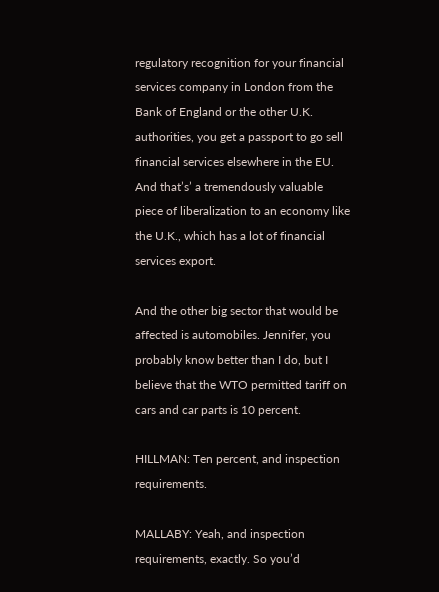regulatory recognition for your financial services company in London from the Bank of England or the other U.K. authorities, you get a passport to go sell financial services elsewhere in the EU. And that’s’ a tremendously valuable piece of liberalization to an economy like the U.K., which has a lot of financial services export.

And the other big sector that would be affected is automobiles. Jennifer, you probably know better than I do, but I believe that the WTO permitted tariff on cars and car parts is 10 percent.

HILLMAN: Ten percent, and inspection requirements.

MALLABY: Yeah, and inspection requirements, exactly. So you’d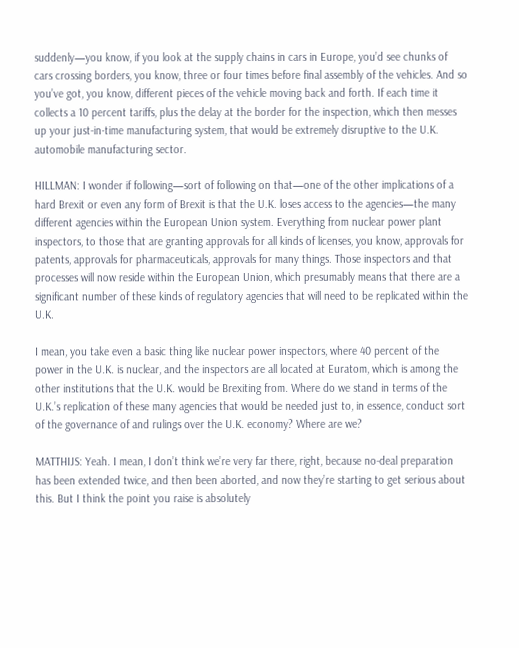suddenly—you know, if you look at the supply chains in cars in Europe, you’d see chunks of cars crossing borders, you know, three or four times before final assembly of the vehicles. And so you’ve got, you know, different pieces of the vehicle moving back and forth. If each time it collects a 10 percent tariffs, plus the delay at the border for the inspection, which then messes up your just-in-time manufacturing system, that would be extremely disruptive to the U.K. automobile manufacturing sector.

HILLMAN: I wonder if following—sort of following on that—one of the other implications of a hard Brexit or even any form of Brexit is that the U.K. loses access to the agencies—the many different agencies within the European Union system. Everything from nuclear power plant inspectors, to those that are granting approvals for all kinds of licenses, you know, approvals for patents, approvals for pharmaceuticals, approvals for many things. Those inspectors and that processes will now reside within the European Union, which presumably means that there are a significant number of these kinds of regulatory agencies that will need to be replicated within the U.K.

I mean, you take even a basic thing like nuclear power inspectors, where 40 percent of the power in the U.K. is nuclear, and the inspectors are all located at Euratom, which is among the other institutions that the U.K. would be Brexiting from. Where do we stand in terms of the U.K.’s replication of these many agencies that would be needed just to, in essence, conduct sort of the governance of and rulings over the U.K. economy? Where are we?

MATTHIJS: Yeah. I mean, I don’t think we’re very far there, right, because no-deal preparation has been extended twice, and then been aborted, and now they’re starting to get serious about this. But I think the point you raise is absolutely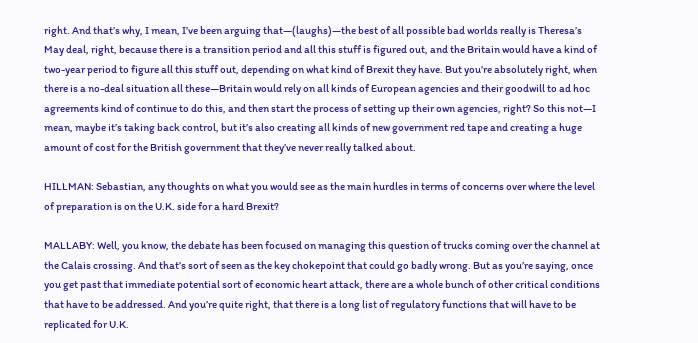right. And that’s why, I mean, I’ve been arguing that—(laughs)—the best of all possible bad worlds really is Theresa’s May deal, right, because there is a transition period and all this stuff is figured out, and the Britain would have a kind of two-year period to figure all this stuff out, depending on what kind of Brexit they have. But you’re absolutely right, when there is a no-deal situation all these—Britain would rely on all kinds of European agencies and their goodwill to ad hoc agreements kind of continue to do this, and then start the process of setting up their own agencies, right? So this not—I mean, maybe it’s taking back control, but it’s also creating all kinds of new government red tape and creating a huge amount of cost for the British government that they’ve never really talked about.

HILLMAN: Sebastian, any thoughts on what you would see as the main hurdles in terms of concerns over where the level of preparation is on the U.K. side for a hard Brexit?

MALLABY: Well, you know, the debate has been focused on managing this question of trucks coming over the channel at the Calais crossing. And that’s sort of seen as the key chokepoint that could go badly wrong. But as you’re saying, once you get past that immediate potential sort of economic heart attack, there are a whole bunch of other critical conditions that have to be addressed. And you’re quite right, that there is a long list of regulatory functions that will have to be replicated for U.K.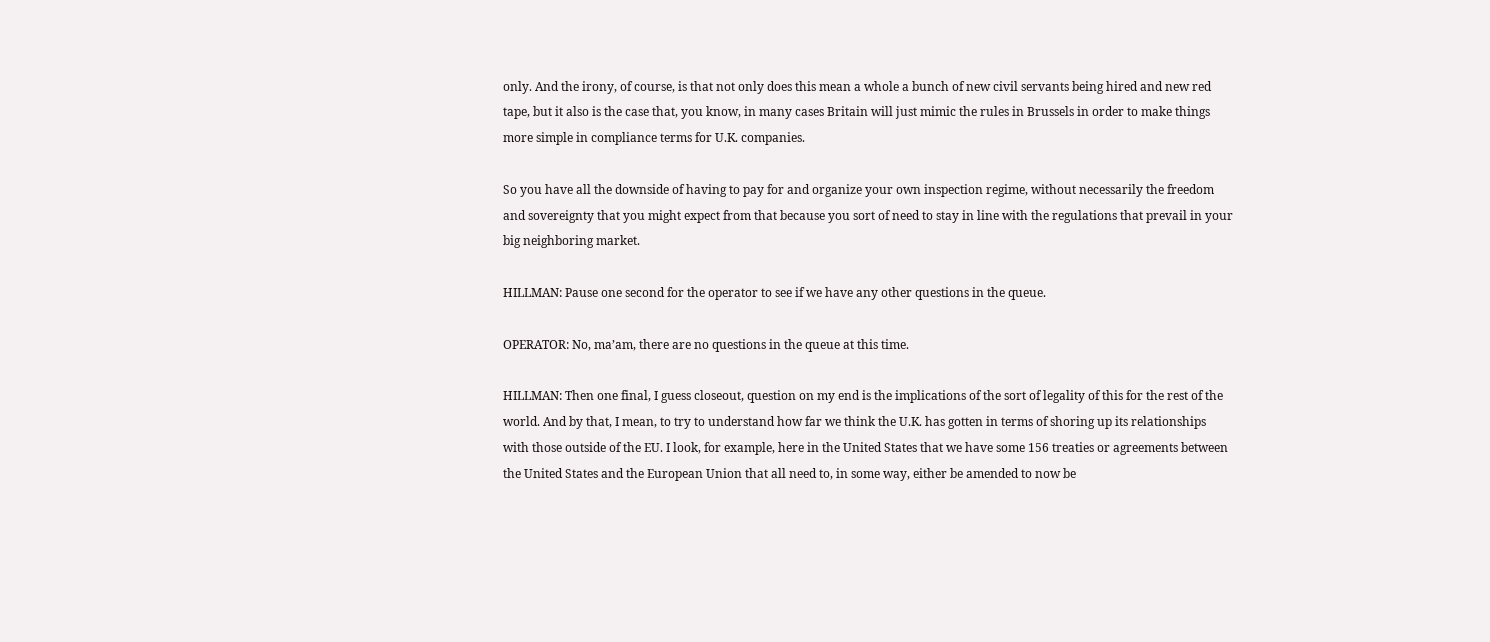only. And the irony, of course, is that not only does this mean a whole a bunch of new civil servants being hired and new red tape, but it also is the case that, you know, in many cases Britain will just mimic the rules in Brussels in order to make things more simple in compliance terms for U.K. companies.

So you have all the downside of having to pay for and organize your own inspection regime, without necessarily the freedom and sovereignty that you might expect from that because you sort of need to stay in line with the regulations that prevail in your big neighboring market.

HILLMAN: Pause one second for the operator to see if we have any other questions in the queue.

OPERATOR: No, ma’am, there are no questions in the queue at this time.

HILLMAN: Then one final, I guess closeout, question on my end is the implications of the sort of legality of this for the rest of the world. And by that, I mean, to try to understand how far we think the U.K. has gotten in terms of shoring up its relationships with those outside of the EU. I look, for example, here in the United States that we have some 156 treaties or agreements between the United States and the European Union that all need to, in some way, either be amended to now be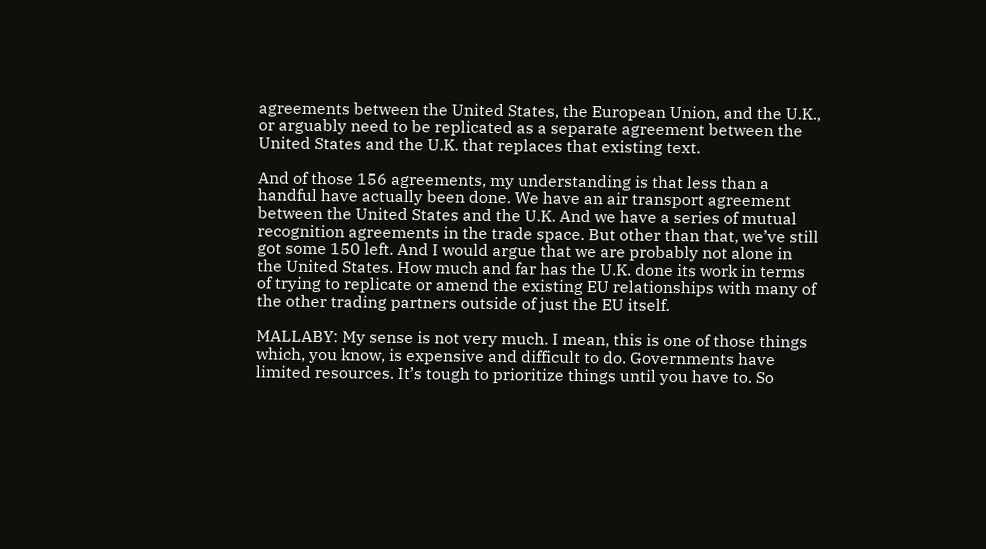agreements between the United States, the European Union, and the U.K., or arguably need to be replicated as a separate agreement between the United States and the U.K. that replaces that existing text.

And of those 156 agreements, my understanding is that less than a handful have actually been done. We have an air transport agreement between the United States and the U.K. And we have a series of mutual recognition agreements in the trade space. But other than that, we’ve still got some 150 left. And I would argue that we are probably not alone in the United States. How much and far has the U.K. done its work in terms of trying to replicate or amend the existing EU relationships with many of the other trading partners outside of just the EU itself.

MALLABY: My sense is not very much. I mean, this is one of those things which, you know, is expensive and difficult to do. Governments have limited resources. It’s tough to prioritize things until you have to. So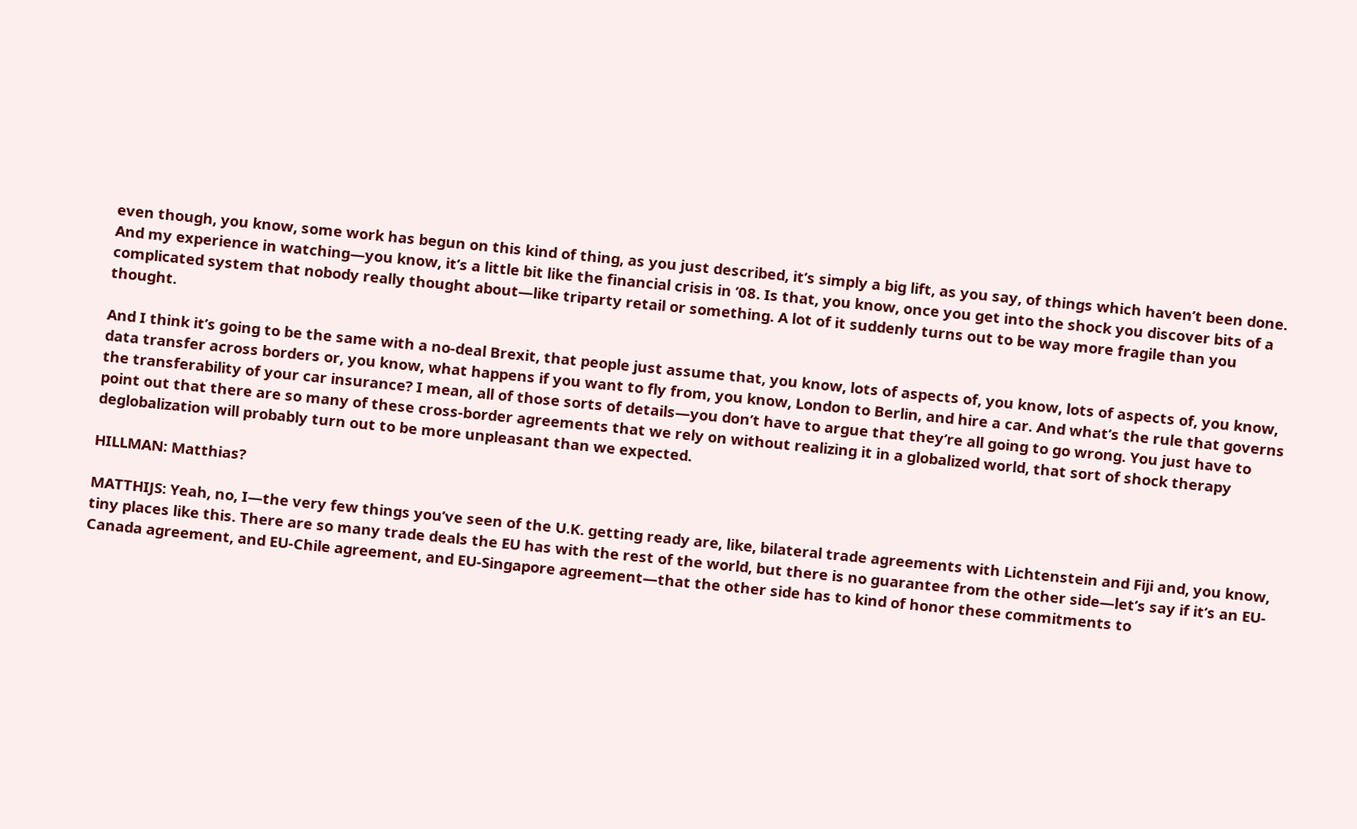even though, you know, some work has begun on this kind of thing, as you just described, it’s simply a big lift, as you say, of things which haven’t been done. And my experience in watching—you know, it’s a little bit like the financial crisis in ’08. Is that, you know, once you get into the shock you discover bits of a complicated system that nobody really thought about—like triparty retail or something. A lot of it suddenly turns out to be way more fragile than you thought.

And I think it’s going to be the same with a no-deal Brexit, that people just assume that, you know, lots of aspects of, you know, lots of aspects of, you know, data transfer across borders or, you know, what happens if you want to fly from, you know, London to Berlin, and hire a car. And what’s the rule that governs the transferability of your car insurance? I mean, all of those sorts of details—you don’t have to argue that they’re all going to go wrong. You just have to point out that there are so many of these cross-border agreements that we rely on without realizing it in a globalized world, that sort of shock therapy deglobalization will probably turn out to be more unpleasant than we expected.

HILLMAN: Matthias?

MATTHIJS: Yeah, no, I—the very few things you’ve seen of the U.K. getting ready are, like, bilateral trade agreements with Lichtenstein and Fiji and, you know, tiny places like this. There are so many trade deals the EU has with the rest of the world, but there is no guarantee from the other side—let’s say if it’s an EU-Canada agreement, and EU-Chile agreement, and EU-Singapore agreement—that the other side has to kind of honor these commitments to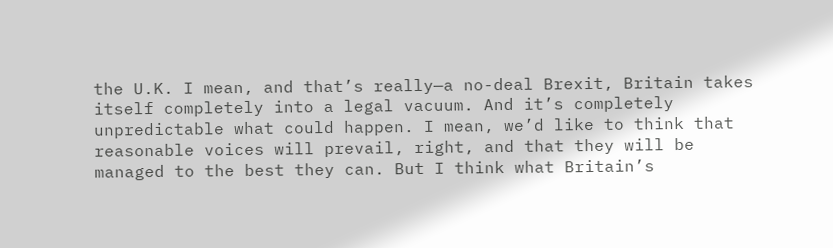the U.K. I mean, and that’s really—a no-deal Brexit, Britain takes itself completely into a legal vacuum. And it’s completely unpredictable what could happen. I mean, we’d like to think that reasonable voices will prevail, right, and that they will be managed to the best they can. But I think what Britain’s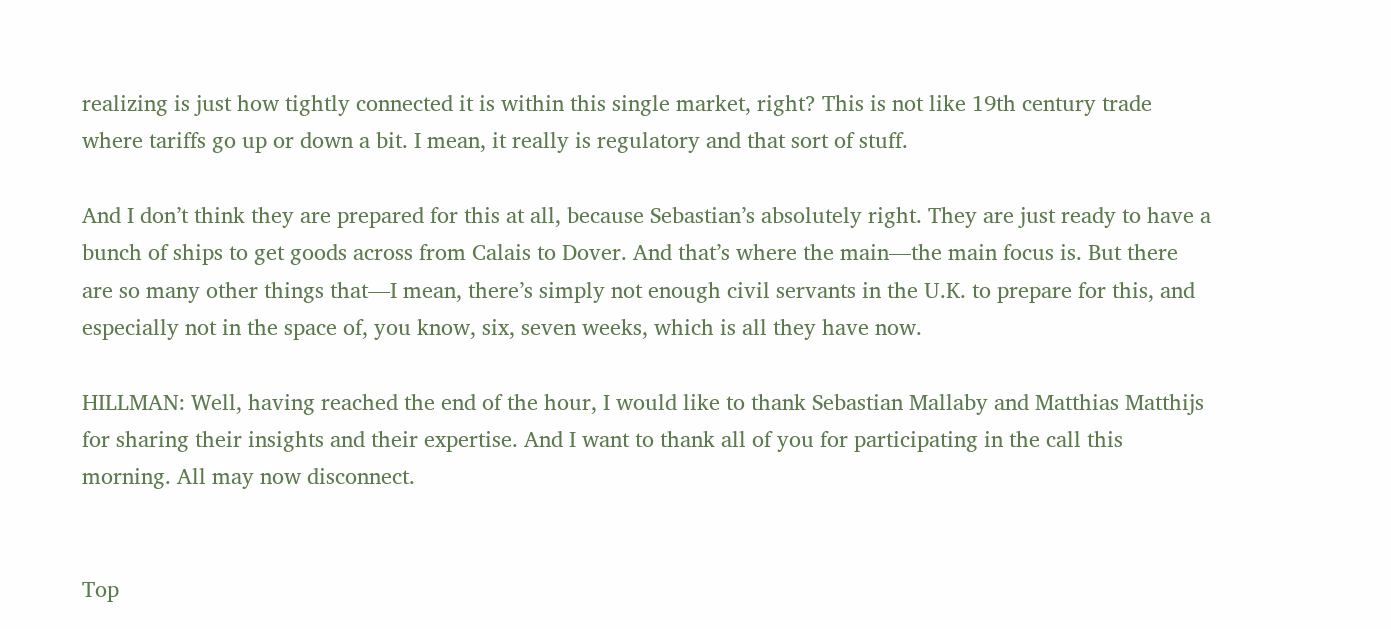realizing is just how tightly connected it is within this single market, right? This is not like 19th century trade where tariffs go up or down a bit. I mean, it really is regulatory and that sort of stuff.

And I don’t think they are prepared for this at all, because Sebastian’s absolutely right. They are just ready to have a bunch of ships to get goods across from Calais to Dover. And that’s where the main—the main focus is. But there are so many other things that—I mean, there’s simply not enough civil servants in the U.K. to prepare for this, and especially not in the space of, you know, six, seven weeks, which is all they have now.

HILLMAN: Well, having reached the end of the hour, I would like to thank Sebastian Mallaby and Matthias Matthijs for sharing their insights and their expertise. And I want to thank all of you for participating in the call this morning. All may now disconnect.


Top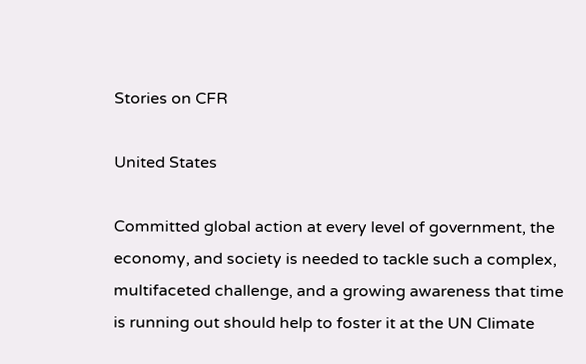Stories on CFR

United States

Committed global action at every level of government, the economy, and society is needed to tackle such a complex, multifaceted challenge, and a growing awareness that time is running out should help to foster it at the UN Climate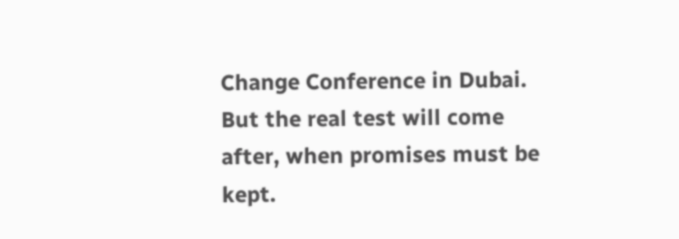Change Conference in Dubai. But the real test will come after, when promises must be kept.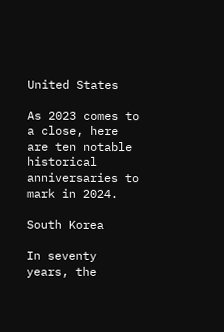United States

As 2023 comes to a close, here are ten notable historical anniversaries to mark in 2024.

South Korea

In seventy years, the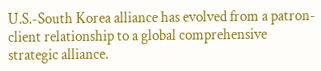U.S.-South Korea alliance has evolved from a patron-client relationship to a global comprehensive strategic alliance.